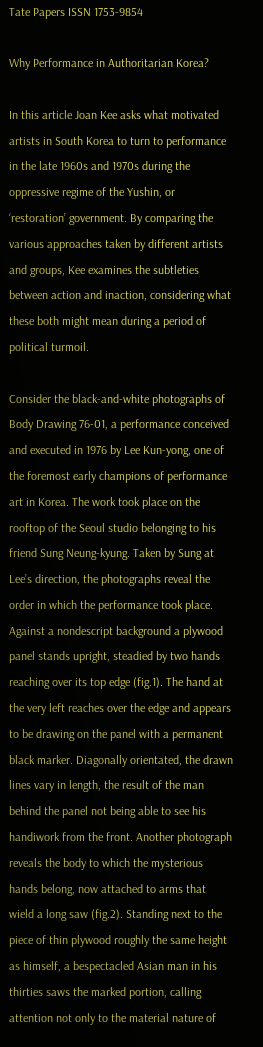Tate Papers ISSN 1753-9854

Why Performance in Authoritarian Korea?

In this article Joan Kee asks what motivated artists in South Korea to turn to performance in the late 1960s and 1970s during the oppressive regime of the Yushin, or ‘restoration’ government. By comparing the various approaches taken by different artists and groups, Kee examines the subtleties between action and inaction, considering what these both might mean during a period of political turmoil.

Consider the black-and-white photographs of Body Drawing 76-01, a performance conceived and executed in 1976 by Lee Kun-yong, one of the foremost early champions of performance art in Korea. The work took place on the rooftop of the Seoul studio belonging to his friend Sung Neung-kyung. Taken by Sung at Lee’s direction, the photographs reveal the order in which the performance took place. Against a nondescript background a plywood panel stands upright, steadied by two hands reaching over its top edge (fig.1). The hand at the very left reaches over the edge and appears to be drawing on the panel with a permanent black marker. Diagonally orientated, the drawn lines vary in length, the result of the man behind the panel not being able to see his handiwork from the front. Another photograph reveals the body to which the mysterious hands belong, now attached to arms that wield a long saw (fig.2). Standing next to the piece of thin plywood roughly the same height as himself, a bespectacled Asian man in his thirties saws the marked portion, calling attention not only to the material nature of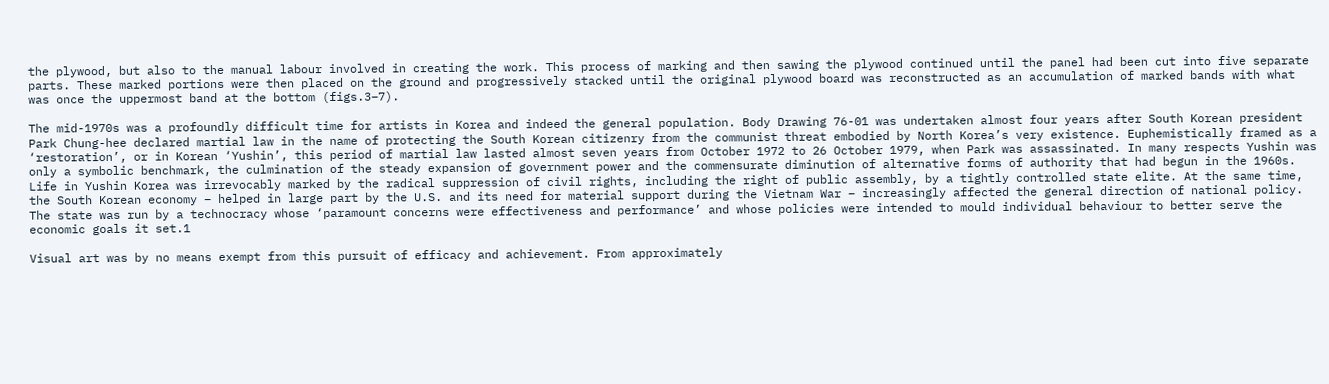the plywood, but also to the manual labour involved in creating the work. This process of marking and then sawing the plywood continued until the panel had been cut into five separate parts. These marked portions were then placed on the ground and progressively stacked until the original plywood board was reconstructed as an accumulation of marked bands with what was once the uppermost band at the bottom (figs.3–7).

The mid-1970s was a profoundly difficult time for artists in Korea and indeed the general population. Body Drawing 76-01 was undertaken almost four years after South Korean president Park Chung-hee declared martial law in the name of protecting the South Korean citizenry from the communist threat embodied by North Korea’s very existence. Euphemistically framed as a ‘restoration’, or in Korean ‘Yushin’, this period of martial law lasted almost seven years from October 1972 to 26 October 1979, when Park was assassinated. In many respects Yushin was only a symbolic benchmark, the culmination of the steady expansion of government power and the commensurate diminution of alternative forms of authority that had begun in the 1960s. Life in Yushin Korea was irrevocably marked by the radical suppression of civil rights, including the right of public assembly, by a tightly controlled state elite. At the same time, the South Korean economy – helped in large part by the U.S. and its need for material support during the Vietnam War – increasingly affected the general direction of national policy. The state was run by a technocracy whose ‘paramount concerns were effectiveness and performance’ and whose policies were intended to mould individual behaviour to better serve the economic goals it set.1

Visual art was by no means exempt from this pursuit of efficacy and achievement. From approximately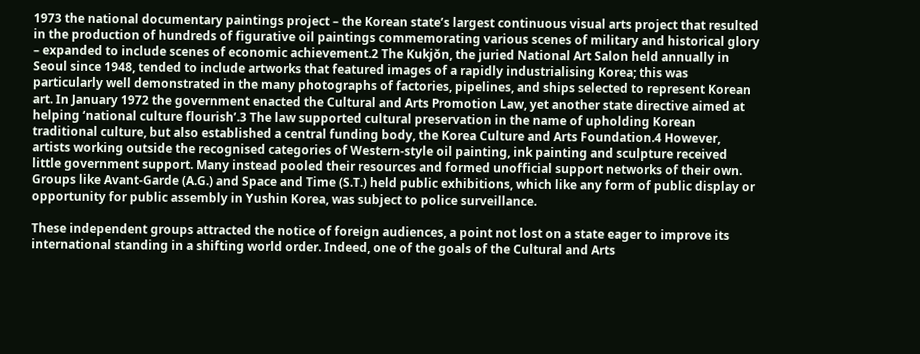1973 the national documentary paintings project – the Korean state’s largest continuous visual arts project that resulted in the production of hundreds of figurative oil paintings commemorating various scenes of military and historical glory – expanded to include scenes of economic achievement.2 The Kukjŏn, the juried National Art Salon held annually in Seoul since 1948, tended to include artworks that featured images of a rapidly industrialising Korea; this was particularly well demonstrated in the many photographs of factories, pipelines, and ships selected to represent Korean art. In January 1972 the government enacted the Cultural and Arts Promotion Law, yet another state directive aimed at helping ‘national culture flourish’.3 The law supported cultural preservation in the name of upholding Korean traditional culture, but also established a central funding body, the Korea Culture and Arts Foundation.4 However, artists working outside the recognised categories of Western-style oil painting, ink painting and sculpture received little government support. Many instead pooled their resources and formed unofficial support networks of their own. Groups like Avant-Garde (A.G.) and Space and Time (S.T.) held public exhibitions, which like any form of public display or opportunity for public assembly in Yushin Korea, was subject to police surveillance.

These independent groups attracted the notice of foreign audiences, a point not lost on a state eager to improve its international standing in a shifting world order. Indeed, one of the goals of the Cultural and Arts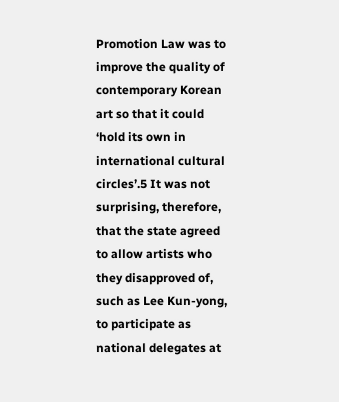Promotion Law was to improve the quality of contemporary Korean art so that it could ‘hold its own in international cultural circles’.5 It was not surprising, therefore, that the state agreed to allow artists who they disapproved of, such as Lee Kun-yong, to participate as national delegates at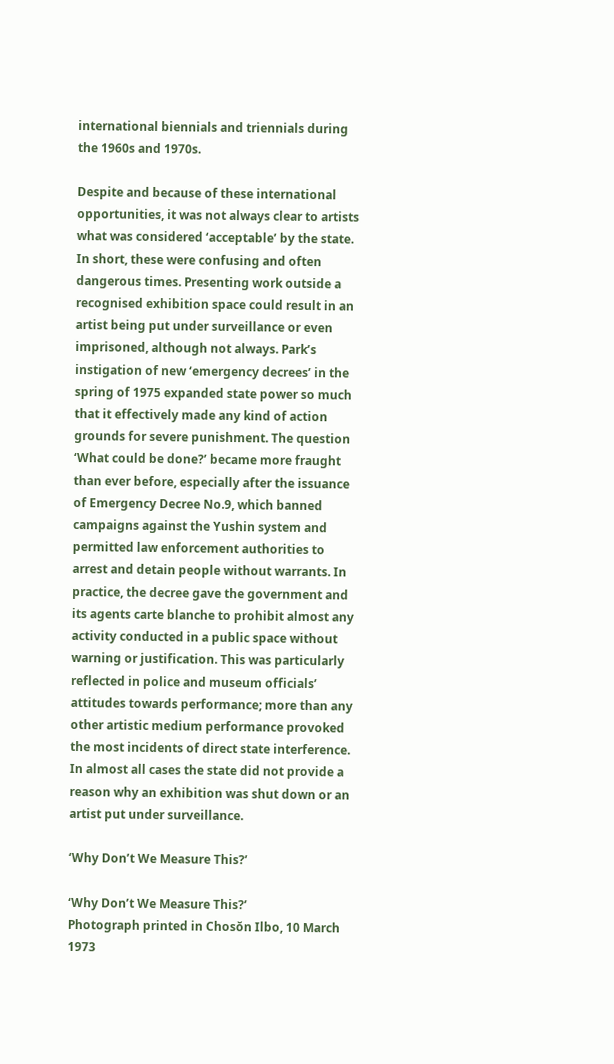international biennials and triennials during the 1960s and 1970s.

Despite and because of these international opportunities, it was not always clear to artists what was considered ‘acceptable’ by the state. In short, these were confusing and often dangerous times. Presenting work outside a recognised exhibition space could result in an artist being put under surveillance or even imprisoned, although not always. Park’s instigation of new ‘emergency decrees’ in the spring of 1975 expanded state power so much that it effectively made any kind of action grounds for severe punishment. The question ‘What could be done?’ became more fraught than ever before, especially after the issuance of Emergency Decree No.9, which banned campaigns against the Yushin system and permitted law enforcement authorities to arrest and detain people without warrants. In practice, the decree gave the government and its agents carte blanche to prohibit almost any activity conducted in a public space without warning or justification. This was particularly reflected in police and museum officials’ attitudes towards performance; more than any other artistic medium performance provoked the most incidents of direct state interference. In almost all cases the state did not provide a reason why an exhibition was shut down or an artist put under surveillance.

‘Why Don’t We Measure This?’

‘Why Don’t We Measure This?’
Photograph printed in Chosŏn Ilbo, 10 March 1973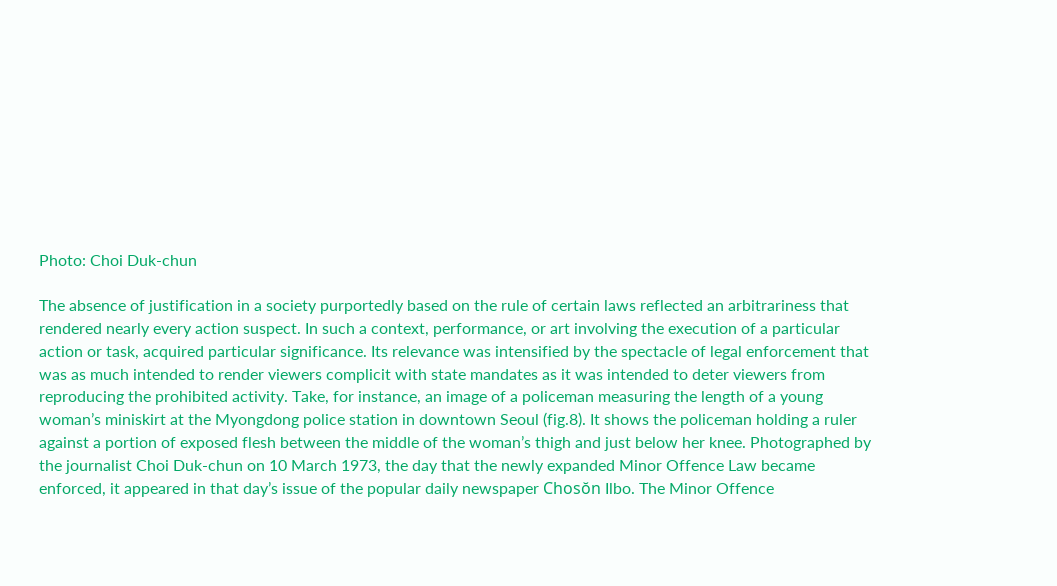Photo: Choi Duk-chun

The absence of justification in a society purportedly based on the rule of certain laws reflected an arbitrariness that rendered nearly every action suspect. In such a context, performance, or art involving the execution of a particular action or task, acquired particular significance. Its relevance was intensified by the spectacle of legal enforcement that was as much intended to render viewers complicit with state mandates as it was intended to deter viewers from reproducing the prohibited activity. Take, for instance, an image of a policeman measuring the length of a young woman’s miniskirt at the Myongdong police station in downtown Seoul (fig.8). It shows the policeman holding a ruler against a portion of exposed flesh between the middle of the woman’s thigh and just below her knee. Photographed by the journalist Choi Duk-chun on 10 March 1973, the day that the newly expanded Minor Offence Law became enforced, it appeared in that day’s issue of the popular daily newspaper Chosŏn Ilbo. The Minor Offence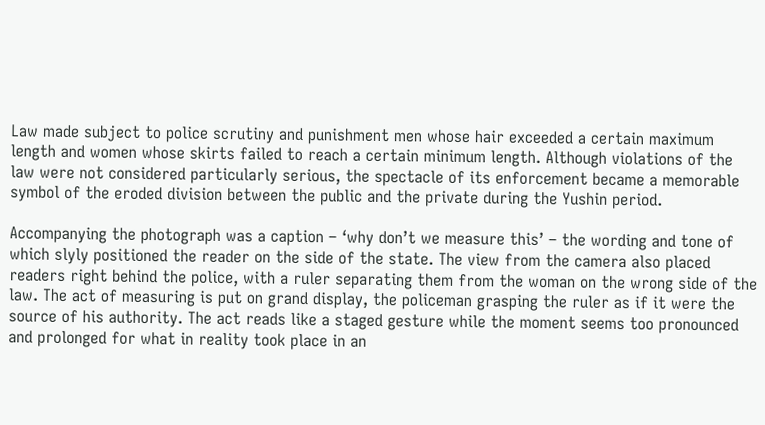Law made subject to police scrutiny and punishment men whose hair exceeded a certain maximum length and women whose skirts failed to reach a certain minimum length. Although violations of the law were not considered particularly serious, the spectacle of its enforcement became a memorable symbol of the eroded division between the public and the private during the Yushin period.

Accompanying the photograph was a caption – ‘why don’t we measure this’ – the wording and tone of which slyly positioned the reader on the side of the state. The view from the camera also placed readers right behind the police, with a ruler separating them from the woman on the wrong side of the law. The act of measuring is put on grand display, the policeman grasping the ruler as if it were the source of his authority. The act reads like a staged gesture while the moment seems too pronounced and prolonged for what in reality took place in an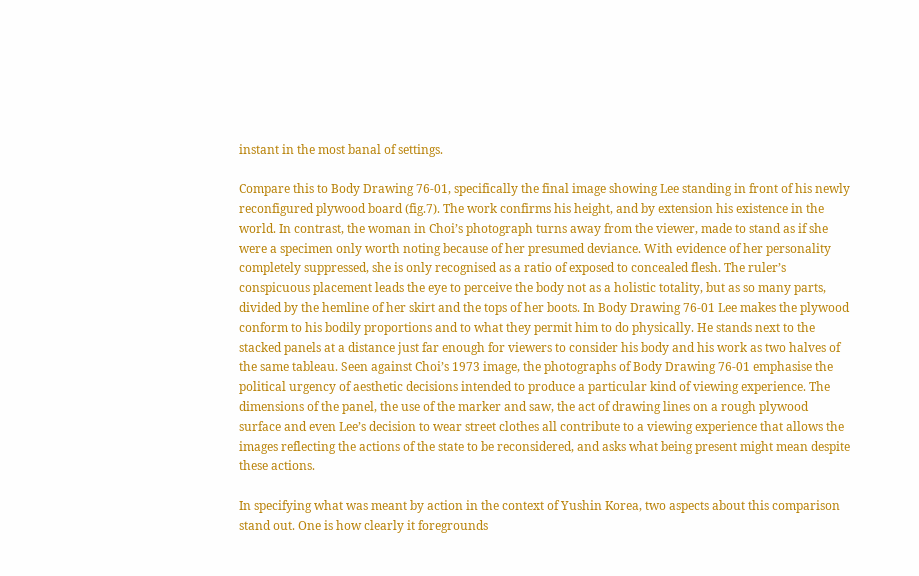instant in the most banal of settings.

Compare this to Body Drawing 76-01, specifically the final image showing Lee standing in front of his newly reconfigured plywood board (fig.7). The work confirms his height, and by extension his existence in the world. In contrast, the woman in Choi’s photograph turns away from the viewer, made to stand as if she were a specimen only worth noting because of her presumed deviance. With evidence of her personality completely suppressed, she is only recognised as a ratio of exposed to concealed flesh. The ruler’s conspicuous placement leads the eye to perceive the body not as a holistic totality, but as so many parts, divided by the hemline of her skirt and the tops of her boots. In Body Drawing 76-01 Lee makes the plywood conform to his bodily proportions and to what they permit him to do physically. He stands next to the stacked panels at a distance just far enough for viewers to consider his body and his work as two halves of the same tableau. Seen against Choi’s 1973 image, the photographs of Body Drawing 76-01 emphasise the political urgency of aesthetic decisions intended to produce a particular kind of viewing experience. The dimensions of the panel, the use of the marker and saw, the act of drawing lines on a rough plywood surface and even Lee’s decision to wear street clothes all contribute to a viewing experience that allows the images reflecting the actions of the state to be reconsidered, and asks what being present might mean despite these actions.

In specifying what was meant by action in the context of Yushin Korea, two aspects about this comparison stand out. One is how clearly it foregrounds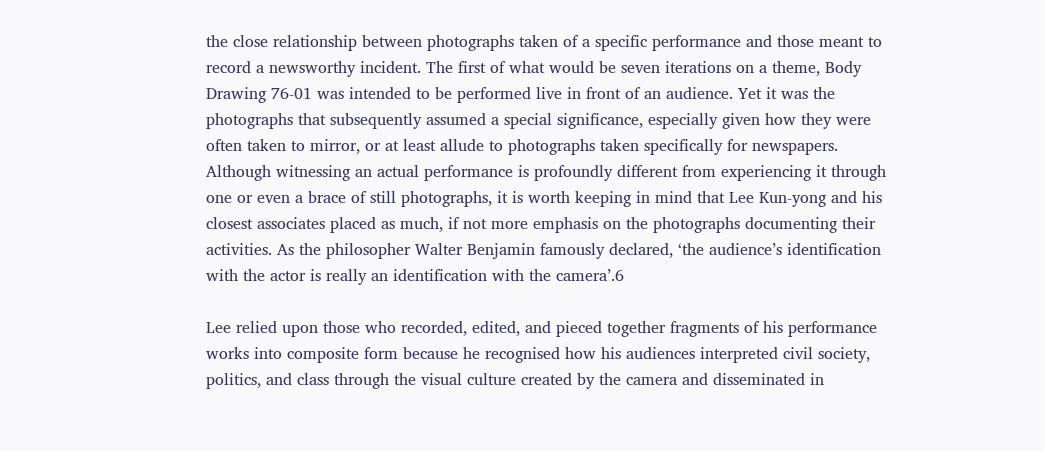the close relationship between photographs taken of a specific performance and those meant to record a newsworthy incident. The first of what would be seven iterations on a theme, Body Drawing 76-01 was intended to be performed live in front of an audience. Yet it was the photographs that subsequently assumed a special significance, especially given how they were often taken to mirror, or at least allude to photographs taken specifically for newspapers. Although witnessing an actual performance is profoundly different from experiencing it through one or even a brace of still photographs, it is worth keeping in mind that Lee Kun-yong and his closest associates placed as much, if not more emphasis on the photographs documenting their activities. As the philosopher Walter Benjamin famously declared, ‘the audience’s identification with the actor is really an identification with the camera’.6

Lee relied upon those who recorded, edited, and pieced together fragments of his performance works into composite form because he recognised how his audiences interpreted civil society, politics, and class through the visual culture created by the camera and disseminated in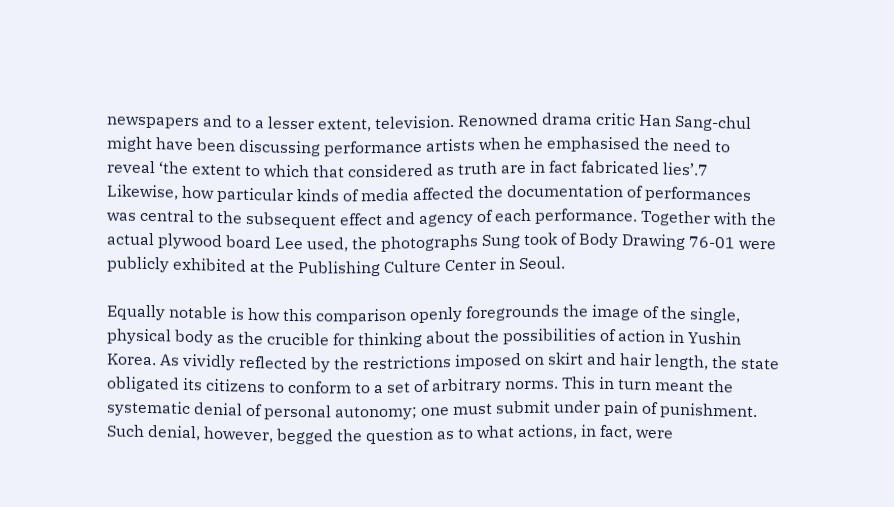newspapers and to a lesser extent, television. Renowned drama critic Han Sang-chul might have been discussing performance artists when he emphasised the need to reveal ‘the extent to which that considered as truth are in fact fabricated lies’.7 Likewise, how particular kinds of media affected the documentation of performances was central to the subsequent effect and agency of each performance. Together with the actual plywood board Lee used, the photographs Sung took of Body Drawing 76-01 were publicly exhibited at the Publishing Culture Center in Seoul.

Equally notable is how this comparison openly foregrounds the image of the single, physical body as the crucible for thinking about the possibilities of action in Yushin Korea. As vividly reflected by the restrictions imposed on skirt and hair length, the state obligated its citizens to conform to a set of arbitrary norms. This in turn meant the systematic denial of personal autonomy; one must submit under pain of punishment. Such denial, however, begged the question as to what actions, in fact, were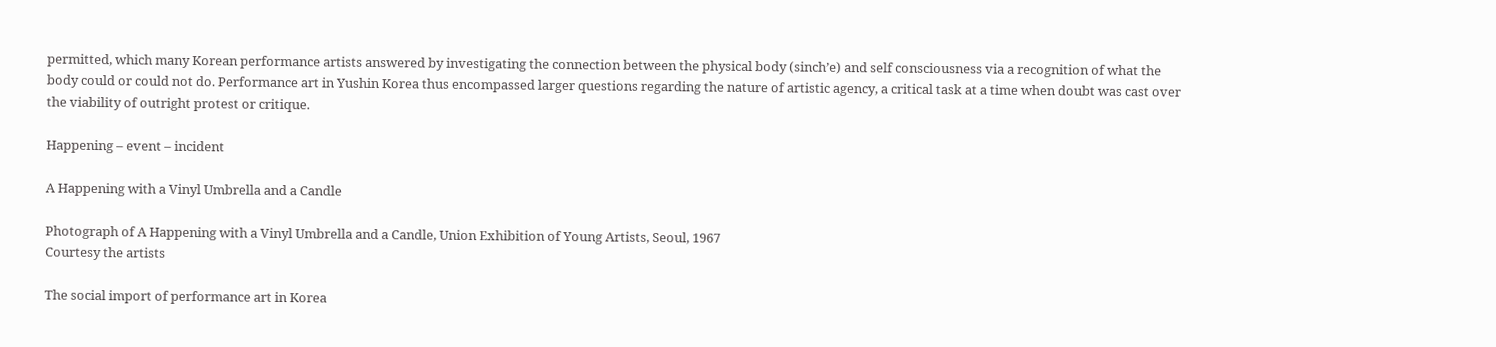permitted, which many Korean performance artists answered by investigating the connection between the physical body (sinch’e) and self consciousness via a recognition of what the body could or could not do. Performance art in Yushin Korea thus encompassed larger questions regarding the nature of artistic agency, a critical task at a time when doubt was cast over the viability of outright protest or critique.

Happening – event – incident

A Happening with a Vinyl Umbrella and a Candle

Photograph of A Happening with a Vinyl Umbrella and a Candle, Union Exhibition of Young Artists, Seoul, 1967
Courtesy the artists

The social import of performance art in Korea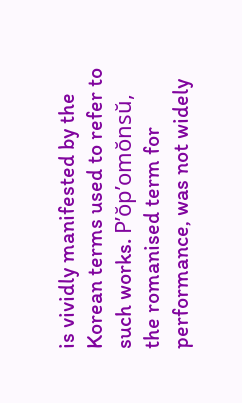is vividly manifested by the Korean terms used to refer to such works. P’ŏp’omŏnsŭ, the romanised term for performance, was not widely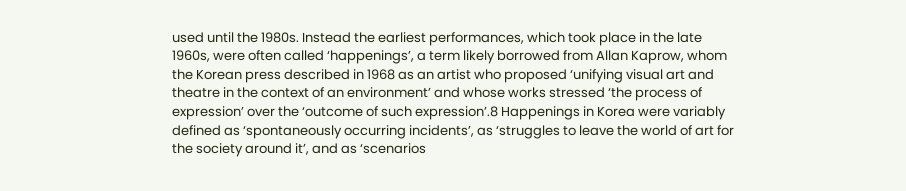used until the 1980s. Instead the earliest performances, which took place in the late 1960s, were often called ‘happenings’, a term likely borrowed from Allan Kaprow, whom the Korean press described in 1968 as an artist who proposed ‘unifying visual art and theatre in the context of an environment’ and whose works stressed ‘the process of expression’ over the ‘outcome of such expression’.8 Happenings in Korea were variably defined as ‘spontaneously occurring incidents’, as ‘struggles to leave the world of art for the society around it’, and as ‘scenarios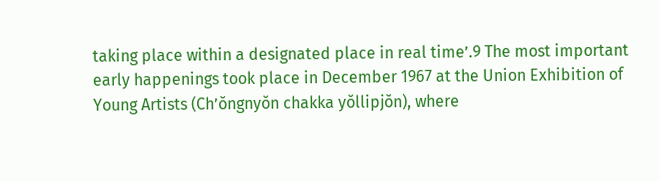taking place within a designated place in real time’.9 The most important early happenings took place in December 1967 at the Union Exhibition of Young Artists (Ch’ŏngnyŏn chakka yŏllipjŏn), where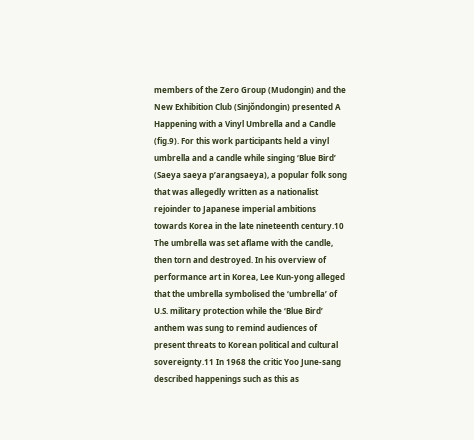members of the Zero Group (Mudongin) and the New Exhibition Club (Sinjŏndongin) presented A Happening with a Vinyl Umbrella and a Candle (fig.9). For this work participants held a vinyl umbrella and a candle while singing ‘Blue Bird’ (Saeya saeya p’arangsaeya), a popular folk song that was allegedly written as a nationalist rejoinder to Japanese imperial ambitions towards Korea in the late nineteenth century.10 The umbrella was set aflame with the candle, then torn and destroyed. In his overview of performance art in Korea, Lee Kun-yong alleged that the umbrella symbolised the ‘umbrella’ of U.S. military protection while the ‘Blue Bird’ anthem was sung to remind audiences of present threats to Korean political and cultural sovereignty.11 In 1968 the critic Yoo June-sang described happenings such as this as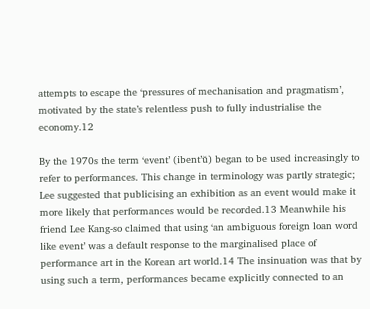attempts to escape the ‘pressures of mechanisation and pragmatism’, motivated by the state’s relentless push to fully industrialise the economy.12

By the 1970s the term ‘event’ (ibent’ŭ) began to be used increasingly to refer to performances. This change in terminology was partly strategic; Lee suggested that publicising an exhibition as an event would make it more likely that performances would be recorded.13 Meanwhile his friend Lee Kang-so claimed that using ‘an ambiguous foreign loan word like event’ was a default response to the marginalised place of performance art in the Korean art world.14 The insinuation was that by using such a term, performances became explicitly connected to an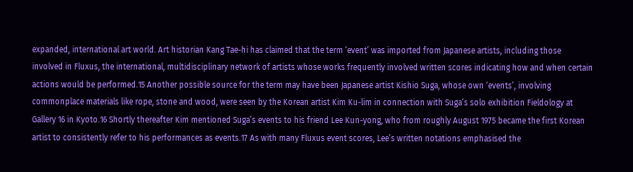expanded, international art world. Art historian Kang Tae-hi has claimed that the term ‘event’ was imported from Japanese artists, including those involved in Fluxus, the international, multidisciplinary network of artists whose works frequently involved written scores indicating how and when certain actions would be performed.15 Another possible source for the term may have been Japanese artist Kishio Suga, whose own ‘events’, involving commonplace materials like rope, stone and wood, were seen by the Korean artist Kim Ku-lim in connection with Suga’s solo exhibition Fieldology at Gallery 16 in Kyoto.16 Shortly thereafter Kim mentioned Suga’s events to his friend Lee Kun-yong, who from roughly August 1975 became the first Korean artist to consistently refer to his performances as events.17 As with many Fluxus event scores, Lee’s written notations emphasised the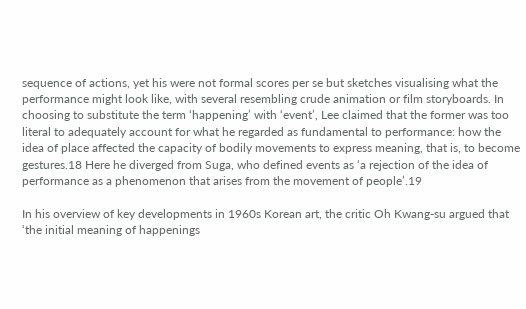sequence of actions, yet his were not formal scores per se but sketches visualising what the performance might look like, with several resembling crude animation or film storyboards. In choosing to substitute the term ‘happening’ with ‘event’, Lee claimed that the former was too literal to adequately account for what he regarded as fundamental to performance: how the idea of place affected the capacity of bodily movements to express meaning, that is, to become gestures.18 Here he diverged from Suga, who defined events as ‘a rejection of the idea of performance as a phenomenon that arises from the movement of people’.19

In his overview of key developments in 1960s Korean art, the critic Oh Kwang-su argued that ‘the initial meaning of happenings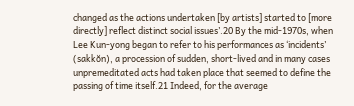changed as the actions undertaken [by artists] started to [more directly] reflect distinct social issues’.20 By the mid-1970s, when Lee Kun-yong began to refer to his performances as ‘incidents’ (sakkŏn), a procession of sudden, short-lived and in many cases unpremeditated acts had taken place that seemed to define the passing of time itself.21 Indeed, for the average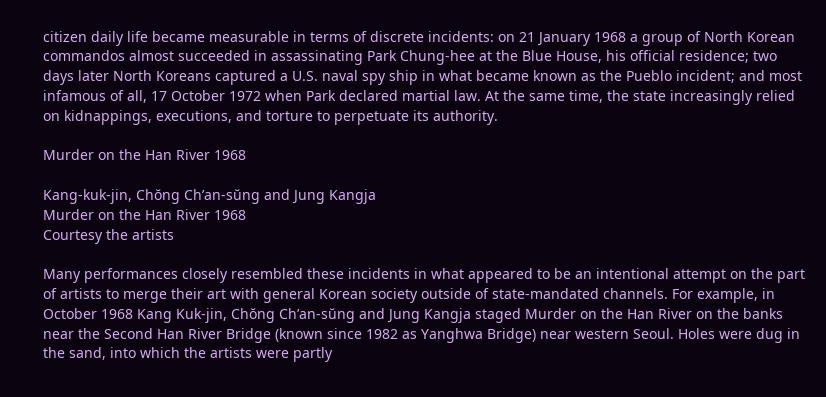citizen daily life became measurable in terms of discrete incidents: on 21 January 1968 a group of North Korean commandos almost succeeded in assassinating Park Chung-hee at the Blue House, his official residence; two days later North Koreans captured a U.S. naval spy ship in what became known as the Pueblo incident; and most infamous of all, 17 October 1972 when Park declared martial law. At the same time, the state increasingly relied on kidnappings, executions, and torture to perpetuate its authority.

Murder on the Han River 1968

Kang-kuk-jin, Chŏng Ch’an-sŭng and Jung Kangja
Murder on the Han River 1968
Courtesy the artists

Many performances closely resembled these incidents in what appeared to be an intentional attempt on the part of artists to merge their art with general Korean society outside of state-mandated channels. For example, in October 1968 Kang Kuk-jin, Chŏng Ch’an-sŭng and Jung Kangja staged Murder on the Han River on the banks near the Second Han River Bridge (known since 1982 as Yanghwa Bridge) near western Seoul. Holes were dug in the sand, into which the artists were partly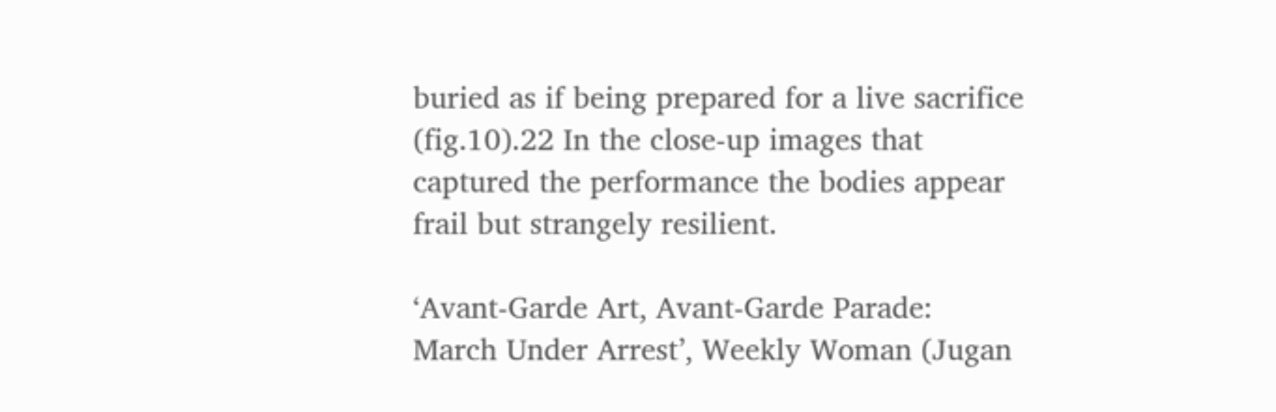buried as if being prepared for a live sacrifice (fig.10).22 In the close-up images that captured the performance the bodies appear frail but strangely resilient.

‘Avant-Garde Art, Avant-Garde Parade: March Under Arrest’, Weekly Woman (Jugan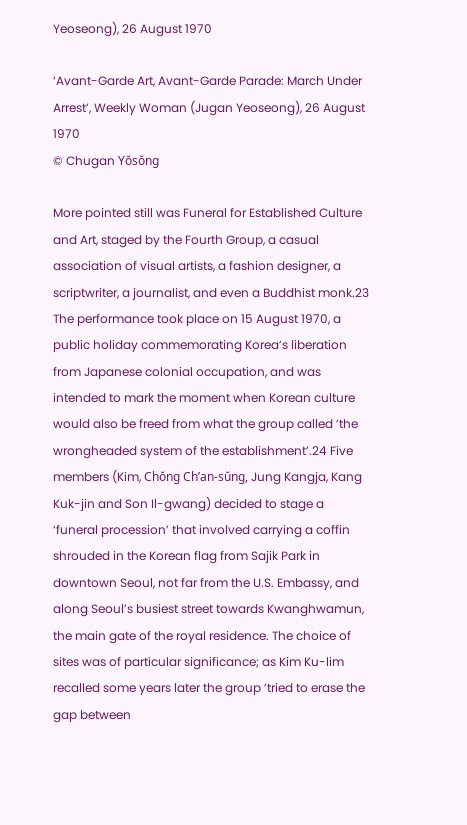Yeoseong), 26 August 1970

‘Avant-Garde Art, Avant-Garde Parade: March Under Arrest’, Weekly Woman (Jugan Yeoseong), 26 August 1970
© Chugan Yŏsŏng

More pointed still was Funeral for Established Culture and Art, staged by the Fourth Group, a casual association of visual artists, a fashion designer, a scriptwriter, a journalist, and even a Buddhist monk.23 The performance took place on 15 August 1970, a public holiday commemorating Korea’s liberation from Japanese colonial occupation, and was intended to mark the moment when Korean culture would also be freed from what the group called ‘the wrongheaded system of the establishment’.24 Five members (Kim, Chŏng Ch’an-sŭng, Jung Kangja, Kang Kuk-jin and Son Il-gwang) decided to stage a ‘funeral procession’ that involved carrying a coffin shrouded in the Korean flag from Sajik Park in downtown Seoul, not far from the U.S. Embassy, and along Seoul’s busiest street towards Kwanghwamun, the main gate of the royal residence. The choice of sites was of particular significance; as Kim Ku-lim recalled some years later the group ‘tried to erase the gap between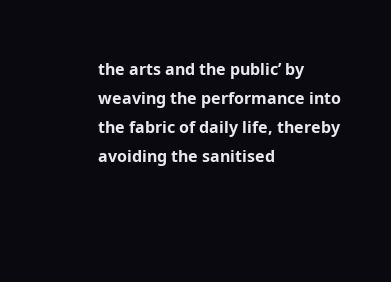the arts and the public’ by weaving the performance into the fabric of daily life, thereby avoiding the sanitised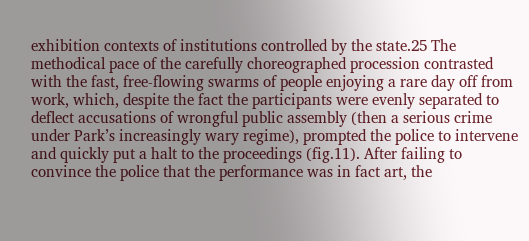exhibition contexts of institutions controlled by the state.25 The methodical pace of the carefully choreographed procession contrasted with the fast, free-flowing swarms of people enjoying a rare day off from work, which, despite the fact the participants were evenly separated to deflect accusations of wrongful public assembly (then a serious crime under Park’s increasingly wary regime), prompted the police to intervene and quickly put a halt to the proceedings (fig.11). After failing to convince the police that the performance was in fact art, the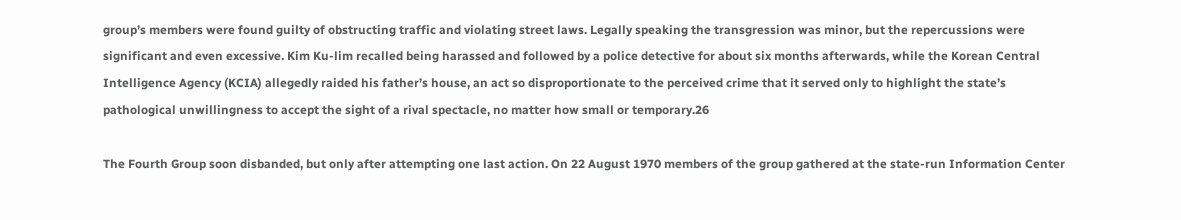group’s members were found guilty of obstructing traffic and violating street laws. Legally speaking the transgression was minor, but the repercussions were significant and even excessive. Kim Ku-lim recalled being harassed and followed by a police detective for about six months afterwards, while the Korean Central Intelligence Agency (KCIA) allegedly raided his father’s house, an act so disproportionate to the perceived crime that it served only to highlight the state’s pathological unwillingness to accept the sight of a rival spectacle, no matter how small or temporary.26

The Fourth Group soon disbanded, but only after attempting one last action. On 22 August 1970 members of the group gathered at the state-run Information Center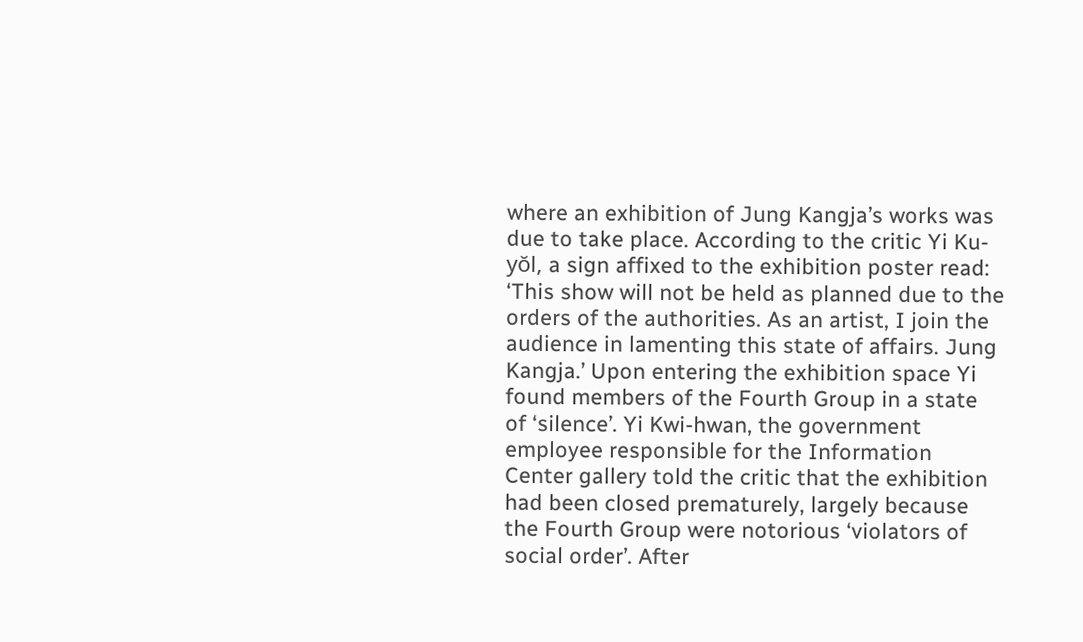where an exhibition of Jung Kangja’s works was due to take place. According to the critic Yi Ku-yŏl, a sign affixed to the exhibition poster read: ‘This show will not be held as planned due to the orders of the authorities. As an artist, I join the audience in lamenting this state of affairs. Jung Kangja.’ Upon entering the exhibition space Yi found members of the Fourth Group in a state of ‘silence’. Yi Kwi-hwan, the government employee responsible for the Information Center gallery told the critic that the exhibition had been closed prematurely, largely because the Fourth Group were notorious ‘violators of social order’. After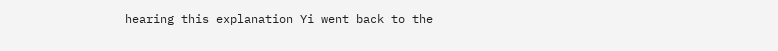hearing this explanation Yi went back to the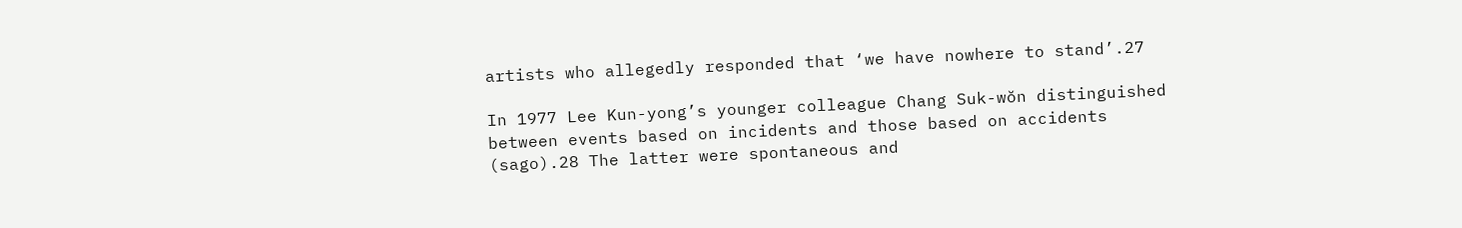artists who allegedly responded that ‘we have nowhere to stand’.27

In 1977 Lee Kun-yong’s younger colleague Chang Suk-wŏn distinguished between events based on incidents and those based on accidents (sago).28 The latter were spontaneous and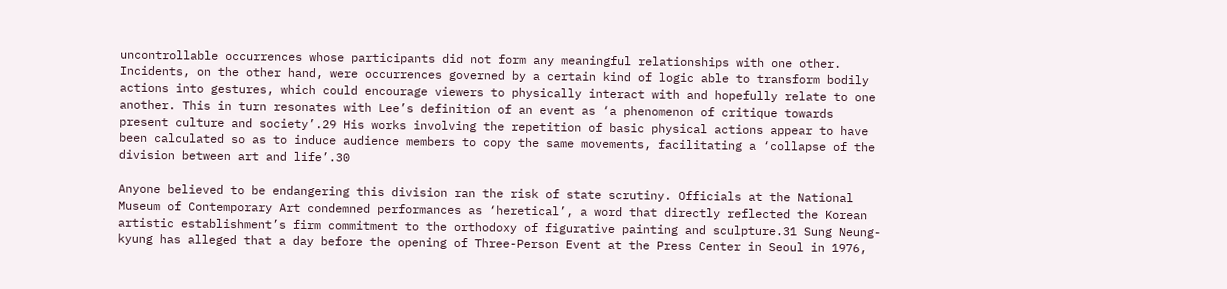uncontrollable occurrences whose participants did not form any meaningful relationships with one other. Incidents, on the other hand, were occurrences governed by a certain kind of logic able to transform bodily actions into gestures, which could encourage viewers to physically interact with and hopefully relate to one another. This in turn resonates with Lee’s definition of an event as ‘a phenomenon of critique towards present culture and society’.29 His works involving the repetition of basic physical actions appear to have been calculated so as to induce audience members to copy the same movements, facilitating a ‘collapse of the division between art and life’.30

Anyone believed to be endangering this division ran the risk of state scrutiny. Officials at the National Museum of Contemporary Art condemned performances as ‘heretical’, a word that directly reflected the Korean artistic establishment’s firm commitment to the orthodoxy of figurative painting and sculpture.31 Sung Neung-kyung has alleged that a day before the opening of Three-Person Event at the Press Center in Seoul in 1976,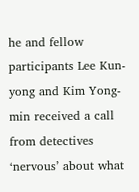he and fellow participants Lee Kun-yong and Kim Yong-min received a call from detectives ‘nervous’ about what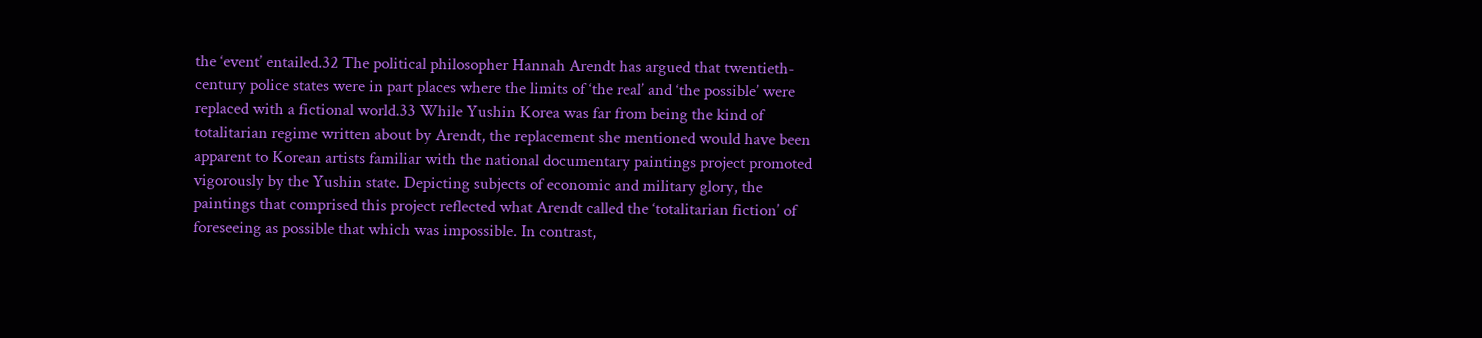the ‘event’ entailed.32 The political philosopher Hannah Arendt has argued that twentieth-century police states were in part places where the limits of ‘the real’ and ‘the possible’ were replaced with a fictional world.33 While Yushin Korea was far from being the kind of totalitarian regime written about by Arendt, the replacement she mentioned would have been apparent to Korean artists familiar with the national documentary paintings project promoted vigorously by the Yushin state. Depicting subjects of economic and military glory, the paintings that comprised this project reflected what Arendt called the ‘totalitarian fiction’ of foreseeing as possible that which was impossible. In contrast,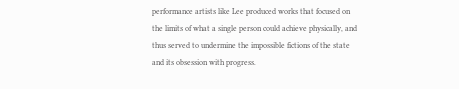performance artists like Lee produced works that focused on the limits of what a single person could achieve physically, and thus served to undermine the impossible fictions of the state and its obsession with progress.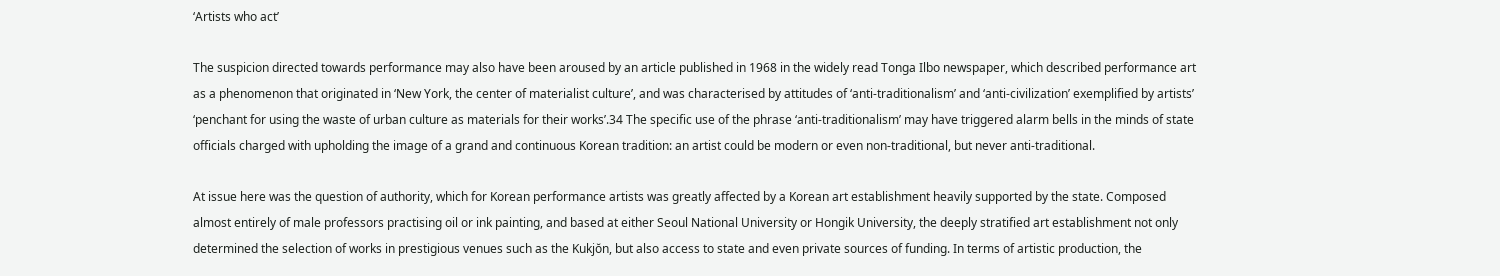‘Artists who act’

The suspicion directed towards performance may also have been aroused by an article published in 1968 in the widely read Tonga Ilbo newspaper, which described performance art as a phenomenon that originated in ‘New York, the center of materialist culture’, and was characterised by attitudes of ‘anti-traditionalism’ and ‘anti-civilization’ exemplified by artists’ ‘penchant for using the waste of urban culture as materials for their works’.34 The specific use of the phrase ‘anti-traditionalism’ may have triggered alarm bells in the minds of state officials charged with upholding the image of a grand and continuous Korean tradition: an artist could be modern or even non-traditional, but never anti-traditional.

At issue here was the question of authority, which for Korean performance artists was greatly affected by a Korean art establishment heavily supported by the state. Composed almost entirely of male professors practising oil or ink painting, and based at either Seoul National University or Hongik University, the deeply stratified art establishment not only determined the selection of works in prestigious venues such as the Kukjŏn, but also access to state and even private sources of funding. In terms of artistic production, the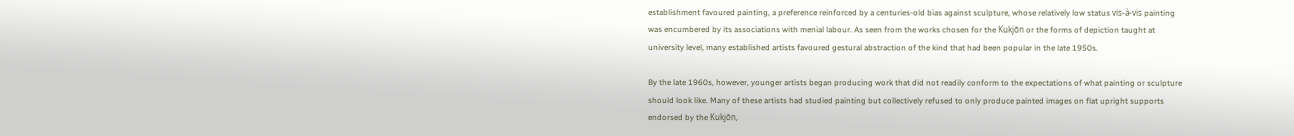establishment favoured painting, a preference reinforced by a centuries-old bias against sculpture, whose relatively low status vis-à-vis painting was encumbered by its associations with menial labour. As seen from the works chosen for the Kukjŏn or the forms of depiction taught at university level, many established artists favoured gestural abstraction of the kind that had been popular in the late 1950s.

By the late 1960s, however, younger artists began producing work that did not readily conform to the expectations of what painting or sculpture should look like. Many of these artists had studied painting but collectively refused to only produce painted images on flat upright supports endorsed by the Kukjŏn,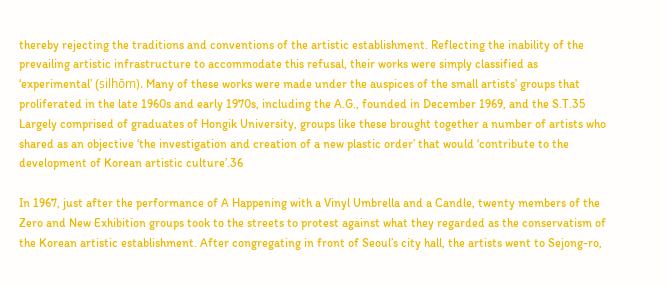thereby rejecting the traditions and conventions of the artistic establishment. Reflecting the inability of the prevailing artistic infrastructure to accommodate this refusal, their works were simply classified as ‘experimental’ (silhŏm). Many of these works were made under the auspices of the small artists’ groups that proliferated in the late 1960s and early 1970s, including the A.G., founded in December 1969, and the S.T.35 Largely comprised of graduates of Hongik University, groups like these brought together a number of artists who shared as an objective ‘the investigation and creation of a new plastic order’ that would ‘contribute to the development of Korean artistic culture’.36

In 1967, just after the performance of A Happening with a Vinyl Umbrella and a Candle, twenty members of the Zero and New Exhibition groups took to the streets to protest against what they regarded as the conservatism of the Korean artistic establishment. After congregating in front of Seoul’s city hall, the artists went to Sejong-ro,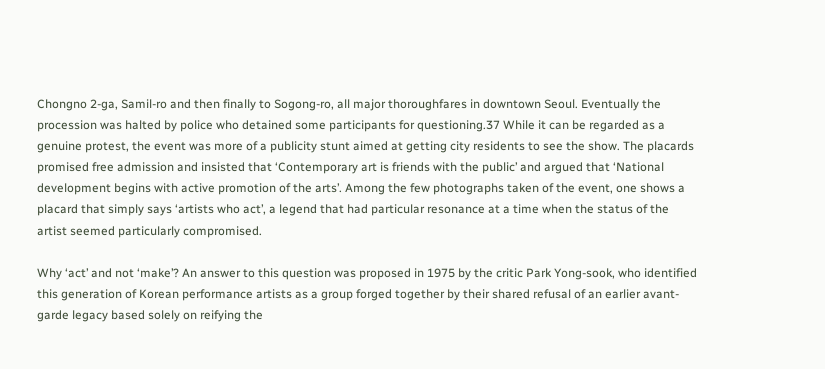Chongno 2-ga, Samil-ro and then finally to Sogong-ro, all major thoroughfares in downtown Seoul. Eventually the procession was halted by police who detained some participants for questioning.37 While it can be regarded as a genuine protest, the event was more of a publicity stunt aimed at getting city residents to see the show. The placards promised free admission and insisted that ‘Contemporary art is friends with the public’ and argued that ‘National development begins with active promotion of the arts’. Among the few photographs taken of the event, one shows a placard that simply says ‘artists who act’, a legend that had particular resonance at a time when the status of the artist seemed particularly compromised.

Why ‘act’ and not ‘make’? An answer to this question was proposed in 1975 by the critic Park Yong-sook, who identified this generation of Korean performance artists as a group forged together by their shared refusal of an earlier avant-garde legacy based solely on reifying the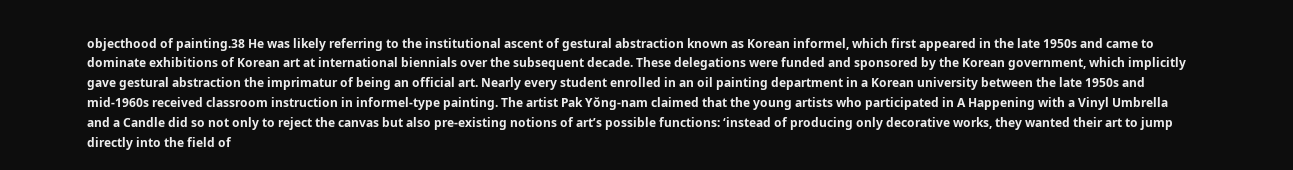objecthood of painting.38 He was likely referring to the institutional ascent of gestural abstraction known as Korean informel, which first appeared in the late 1950s and came to dominate exhibitions of Korean art at international biennials over the subsequent decade. These delegations were funded and sponsored by the Korean government, which implicitly gave gestural abstraction the imprimatur of being an official art. Nearly every student enrolled in an oil painting department in a Korean university between the late 1950s and mid-1960s received classroom instruction in informel-type painting. The artist Pak Yŏng-nam claimed that the young artists who participated in A Happening with a Vinyl Umbrella and a Candle did so not only to reject the canvas but also pre-existing notions of art’s possible functions: ‘instead of producing only decorative works, they wanted their art to jump directly into the field of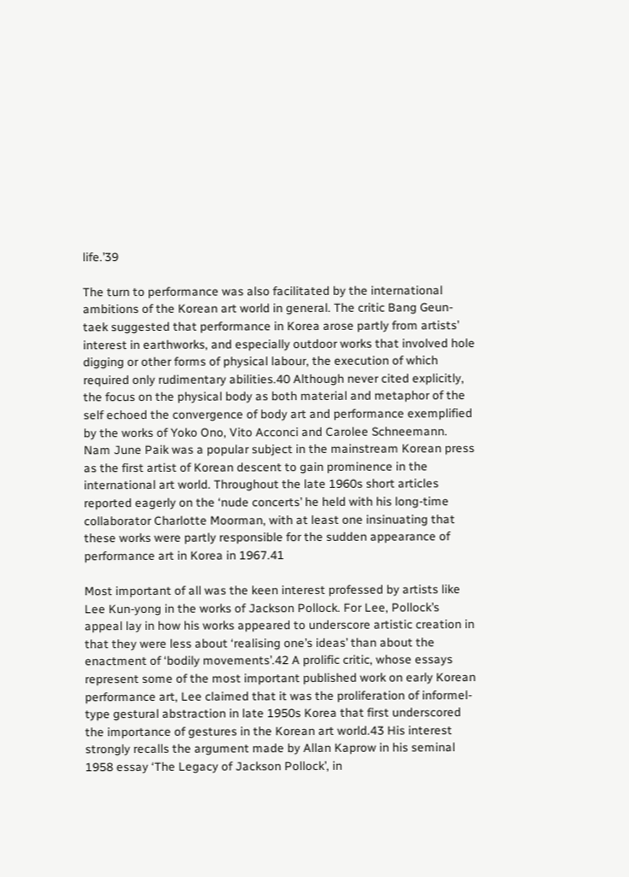life.’39

The turn to performance was also facilitated by the international ambitions of the Korean art world in general. The critic Bang Geun-taek suggested that performance in Korea arose partly from artists’ interest in earthworks, and especially outdoor works that involved hole digging or other forms of physical labour, the execution of which required only rudimentary abilities.40 Although never cited explicitly, the focus on the physical body as both material and metaphor of the self echoed the convergence of body art and performance exemplified by the works of Yoko Ono, Vito Acconci and Carolee Schneemann. Nam June Paik was a popular subject in the mainstream Korean press as the first artist of Korean descent to gain prominence in the international art world. Throughout the late 1960s short articles reported eagerly on the ‘nude concerts’ he held with his long-time collaborator Charlotte Moorman, with at least one insinuating that these works were partly responsible for the sudden appearance of performance art in Korea in 1967.41

Most important of all was the keen interest professed by artists like Lee Kun-yong in the works of Jackson Pollock. For Lee, Pollock’s appeal lay in how his works appeared to underscore artistic creation in that they were less about ‘realising one’s ideas’ than about the enactment of ‘bodily movements’.42 A prolific critic, whose essays represent some of the most important published work on early Korean performance art, Lee claimed that it was the proliferation of informel-type gestural abstraction in late 1950s Korea that first underscored the importance of gestures in the Korean art world.43 His interest strongly recalls the argument made by Allan Kaprow in his seminal 1958 essay ‘The Legacy of Jackson Pollock’, in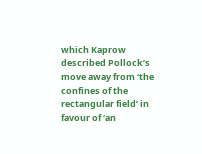which Kaprow described Pollock’s move away from ‘the confines of the rectangular field’ in favour of ‘an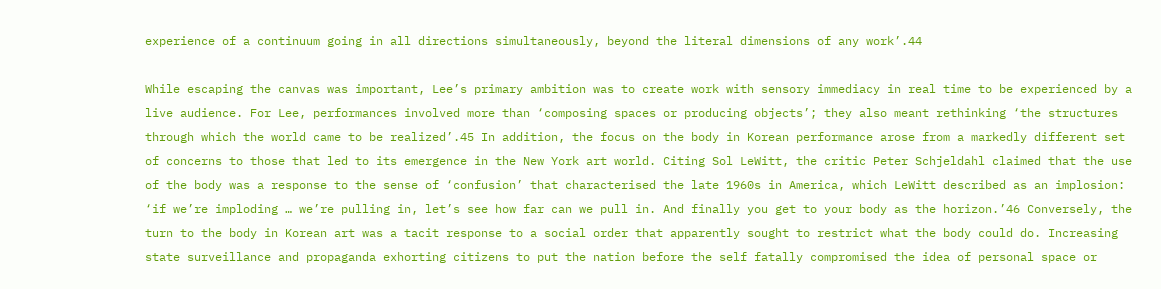experience of a continuum going in all directions simultaneously, beyond the literal dimensions of any work’.44

While escaping the canvas was important, Lee’s primary ambition was to create work with sensory immediacy in real time to be experienced by a live audience. For Lee, performances involved more than ‘composing spaces or producing objects’; they also meant rethinking ‘the structures through which the world came to be realized’.45 In addition, the focus on the body in Korean performance arose from a markedly different set of concerns to those that led to its emergence in the New York art world. Citing Sol LeWitt, the critic Peter Schjeldahl claimed that the use of the body was a response to the sense of ‘confusion’ that characterised the late 1960s in America, which LeWitt described as an implosion: ‘if we’re imploding … we’re pulling in, let’s see how far can we pull in. And finally you get to your body as the horizon.’46 Conversely, the turn to the body in Korean art was a tacit response to a social order that apparently sought to restrict what the body could do. Increasing state surveillance and propaganda exhorting citizens to put the nation before the self fatally compromised the idea of personal space or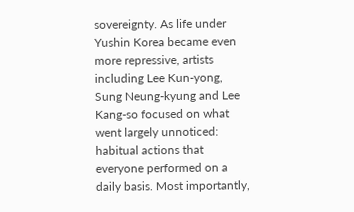sovereignty. As life under Yushin Korea became even more repressive, artists including Lee Kun-yong, Sung Neung-kyung and Lee Kang-so focused on what went largely unnoticed: habitual actions that everyone performed on a daily basis. Most importantly,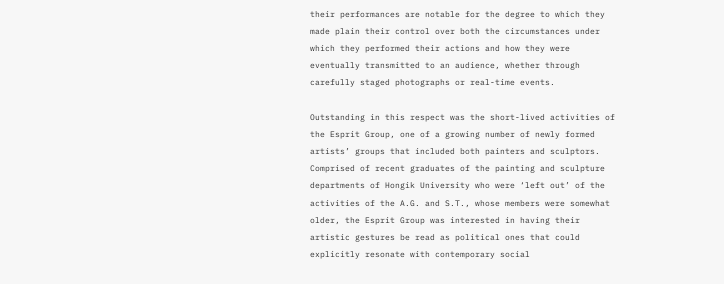their performances are notable for the degree to which they made plain their control over both the circumstances under which they performed their actions and how they were eventually transmitted to an audience, whether through carefully staged photographs or real-time events.

Outstanding in this respect was the short-lived activities of the Esprit Group, one of a growing number of newly formed artists’ groups that included both painters and sculptors. Comprised of recent graduates of the painting and sculpture departments of Hongik University who were ‘left out’ of the activities of the A.G. and S.T., whose members were somewhat older, the Esprit Group was interested in having their artistic gestures be read as political ones that could explicitly resonate with contemporary social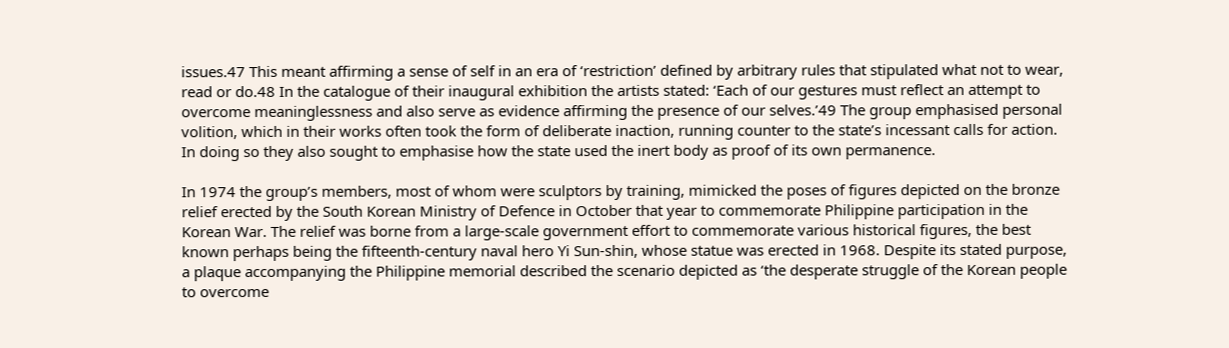issues.47 This meant affirming a sense of self in an era of ‘restriction’ defined by arbitrary rules that stipulated what not to wear, read or do.48 In the catalogue of their inaugural exhibition the artists stated: ‘Each of our gestures must reflect an attempt to overcome meaninglessness and also serve as evidence affirming the presence of our selves.’49 The group emphasised personal volition, which in their works often took the form of deliberate inaction, running counter to the state’s incessant calls for action. In doing so they also sought to emphasise how the state used the inert body as proof of its own permanence.

In 1974 the group’s members, most of whom were sculptors by training, mimicked the poses of figures depicted on the bronze relief erected by the South Korean Ministry of Defence in October that year to commemorate Philippine participation in the Korean War. The relief was borne from a large-scale government effort to commemorate various historical figures, the best known perhaps being the fifteenth-century naval hero Yi Sun-shin, whose statue was erected in 1968. Despite its stated purpose, a plaque accompanying the Philippine memorial described the scenario depicted as ‘the desperate struggle of the Korean people to overcome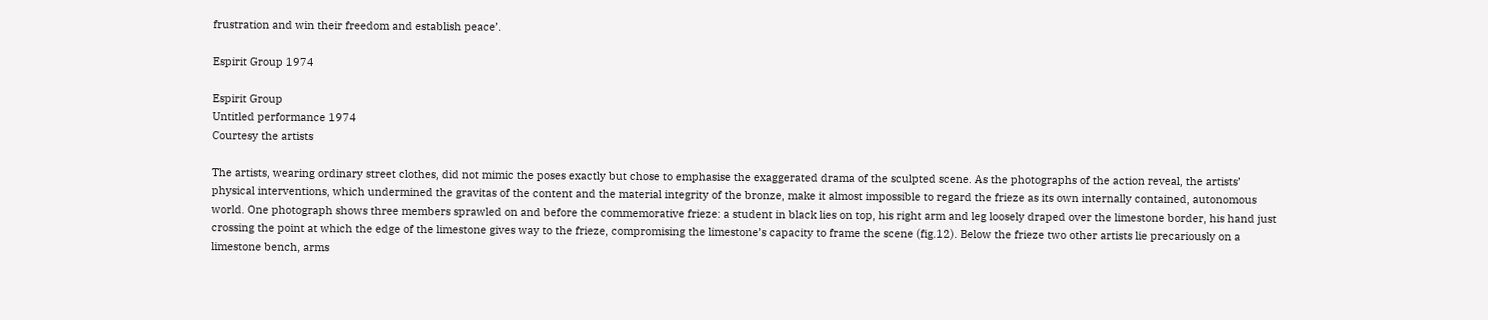frustration and win their freedom and establish peace’.

Espirit Group 1974

Espirit Group
Untitled performance 1974
Courtesy the artists

The artists, wearing ordinary street clothes, did not mimic the poses exactly but chose to emphasise the exaggerated drama of the sculpted scene. As the photographs of the action reveal, the artists’ physical interventions, which undermined the gravitas of the content and the material integrity of the bronze, make it almost impossible to regard the frieze as its own internally contained, autonomous world. One photograph shows three members sprawled on and before the commemorative frieze: a student in black lies on top, his right arm and leg loosely draped over the limestone border, his hand just crossing the point at which the edge of the limestone gives way to the frieze, compromising the limestone’s capacity to frame the scene (fig.12). Below the frieze two other artists lie precariously on a limestone bench, arms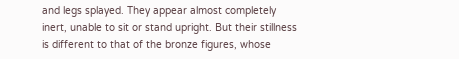and legs splayed. They appear almost completely inert, unable to sit or stand upright. But their stillness is different to that of the bronze figures, whose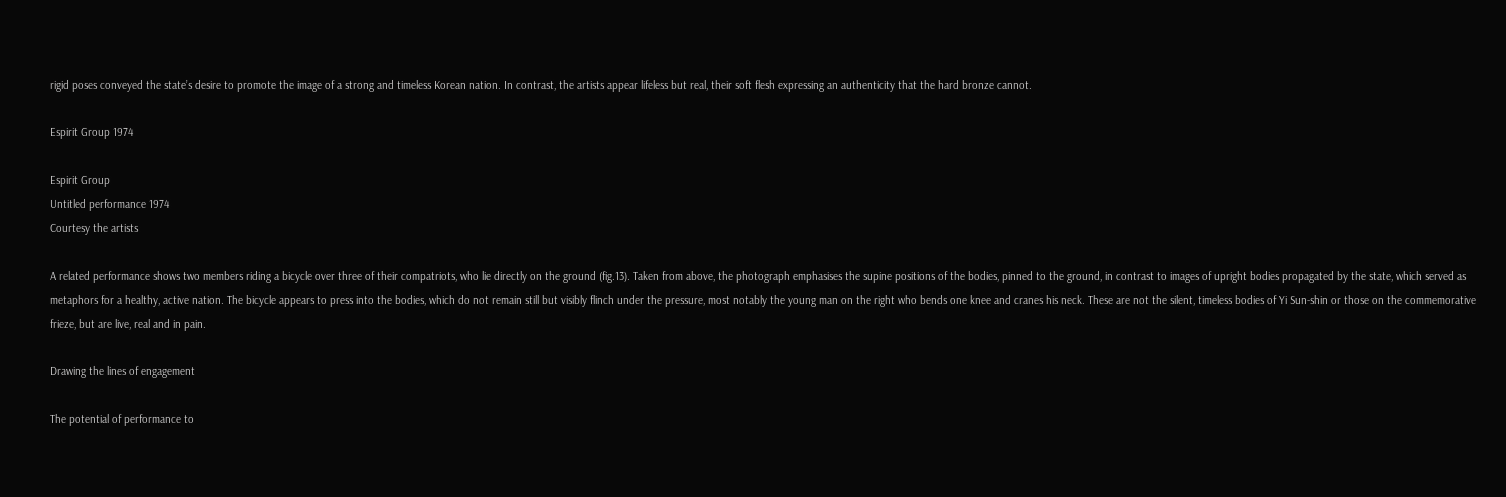rigid poses conveyed the state’s desire to promote the image of a strong and timeless Korean nation. In contrast, the artists appear lifeless but real, their soft flesh expressing an authenticity that the hard bronze cannot.

Espirit Group 1974

Espirit Group
Untitled performance 1974
Courtesy the artists

A related performance shows two members riding a bicycle over three of their compatriots, who lie directly on the ground (fig.13). Taken from above, the photograph emphasises the supine positions of the bodies, pinned to the ground, in contrast to images of upright bodies propagated by the state, which served as metaphors for a healthy, active nation. The bicycle appears to press into the bodies, which do not remain still but visibly flinch under the pressure, most notably the young man on the right who bends one knee and cranes his neck. These are not the silent, timeless bodies of Yi Sun-shin or those on the commemorative frieze, but are live, real and in pain.

Drawing the lines of engagement

The potential of performance to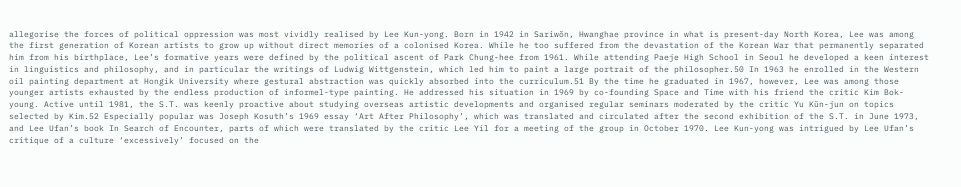allegorise the forces of political oppression was most vividly realised by Lee Kun-yong. Born in 1942 in Sariwŏn, Hwanghae province in what is present-day North Korea, Lee was among the first generation of Korean artists to grow up without direct memories of a colonised Korea. While he too suffered from the devastation of the Korean War that permanently separated him from his birthplace, Lee’s formative years were defined by the political ascent of Park Chung-hee from 1961. While attending Paeje High School in Seoul he developed a keen interest in linguistics and philosophy, and in particular the writings of Ludwig Wittgenstein, which led him to paint a large portrait of the philosopher.50 In 1963 he enrolled in the Western oil painting department at Hongik University where gestural abstraction was quickly absorbed into the curriculum.51 By the time he graduated in 1967, however, Lee was among those younger artists exhausted by the endless production of informel-type painting. He addressed his situation in 1969 by co-founding Space and Time with his friend the critic Kim Bok-young. Active until 1981, the S.T. was keenly proactive about studying overseas artistic developments and organised regular seminars moderated by the critic Yu Kŭn-jun on topics selected by Kim.52 Especially popular was Joseph Kosuth’s 1969 essay ‘Art After Philosophy’, which was translated and circulated after the second exhibition of the S.T. in June 1973, and Lee Ufan’s book In Search of Encounter, parts of which were translated by the critic Lee Yil for a meeting of the group in October 1970. Lee Kun-yong was intrigued by Lee Ufan’s critique of a culture ‘excessively’ focused on the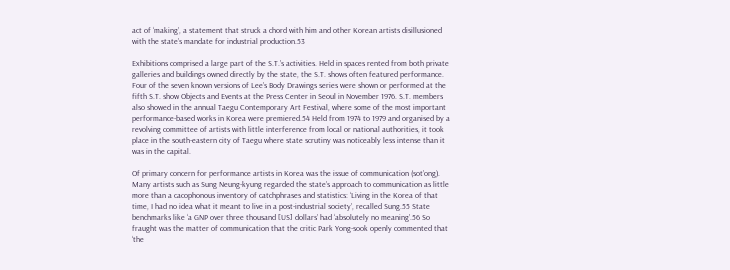act of ‘making’, a statement that struck a chord with him and other Korean artists disillusioned with the state’s mandate for industrial production.53

Exhibitions comprised a large part of the S.T.’s activities. Held in spaces rented from both private galleries and buildings owned directly by the state, the S.T. shows often featured performance. Four of the seven known versions of Lee’s Body Drawings series were shown or performed at the fifth S.T. show Objects and Events at the Press Center in Seoul in November 1976. S.T. members also showed in the annual Taegu Contemporary Art Festival, where some of the most important performance-based works in Korea were premiered.54 Held from 1974 to 1979 and organised by a revolving committee of artists with little interference from local or national authorities, it took place in the south-eastern city of Taegu where state scrutiny was noticeably less intense than it was in the capital.

Of primary concern for performance artists in Korea was the issue of communication (sot’ong). Many artists such as Sung Neung-kyung regarded the state’s approach to communication as little more than a cacophonous inventory of catchphrases and statistics: ‘Living in the Korea of that time, I had no idea what it meant to live in a post-industrial society’, recalled Sung.55 State benchmarks like ‘a GNP over three thousand [US] dollars’ had ‘absolutely no meaning’.56 So fraught was the matter of communication that the critic Park Yong-sook openly commented that ‘the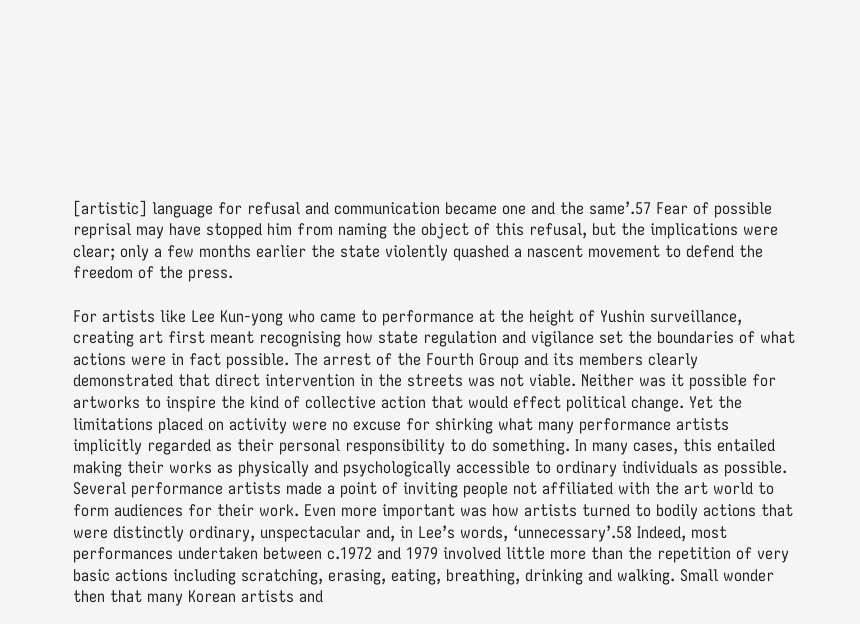[artistic] language for refusal and communication became one and the same’.57 Fear of possible reprisal may have stopped him from naming the object of this refusal, but the implications were clear; only a few months earlier the state violently quashed a nascent movement to defend the freedom of the press.

For artists like Lee Kun-yong who came to performance at the height of Yushin surveillance, creating art first meant recognising how state regulation and vigilance set the boundaries of what actions were in fact possible. The arrest of the Fourth Group and its members clearly demonstrated that direct intervention in the streets was not viable. Neither was it possible for artworks to inspire the kind of collective action that would effect political change. Yet the limitations placed on activity were no excuse for shirking what many performance artists implicitly regarded as their personal responsibility to do something. In many cases, this entailed making their works as physically and psychologically accessible to ordinary individuals as possible. Several performance artists made a point of inviting people not affiliated with the art world to form audiences for their work. Even more important was how artists turned to bodily actions that were distinctly ordinary, unspectacular and, in Lee’s words, ‘unnecessary’.58 Indeed, most performances undertaken between c.1972 and 1979 involved little more than the repetition of very basic actions including scratching, erasing, eating, breathing, drinking and walking. Small wonder then that many Korean artists and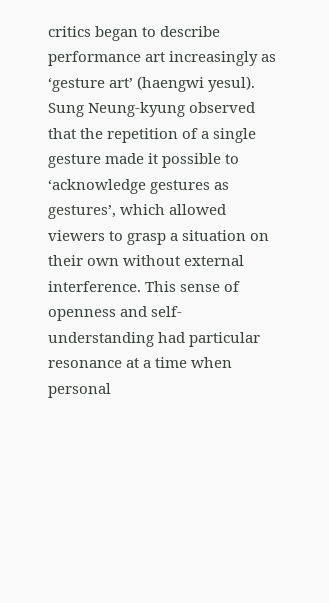critics began to describe performance art increasingly as ‘gesture art’ (haengwi yesul). Sung Neung-kyung observed that the repetition of a single gesture made it possible to ‘acknowledge gestures as gestures’, which allowed viewers to grasp a situation on their own without external interference. This sense of openness and self-understanding had particular resonance at a time when personal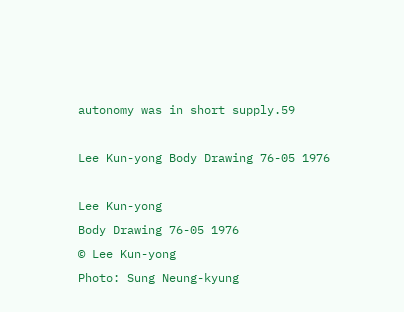autonomy was in short supply.59

Lee Kun-yong Body Drawing 76-05 1976

Lee Kun-yong
Body Drawing 76-05 1976
© Lee Kun-yong
Photo: Sung Neung-kyung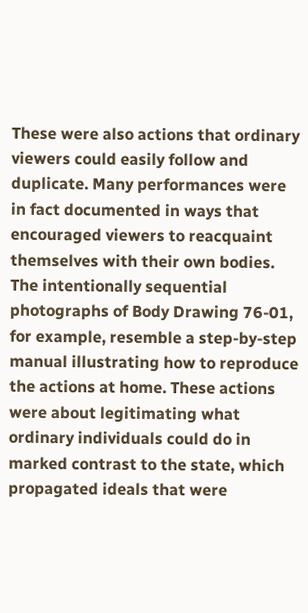These were also actions that ordinary viewers could easily follow and duplicate. Many performances were in fact documented in ways that encouraged viewers to reacquaint themselves with their own bodies. The intentionally sequential photographs of Body Drawing 76-01, for example, resemble a step-by-step manual illustrating how to reproduce the actions at home. These actions were about legitimating what ordinary individuals could do in marked contrast to the state, which propagated ideals that were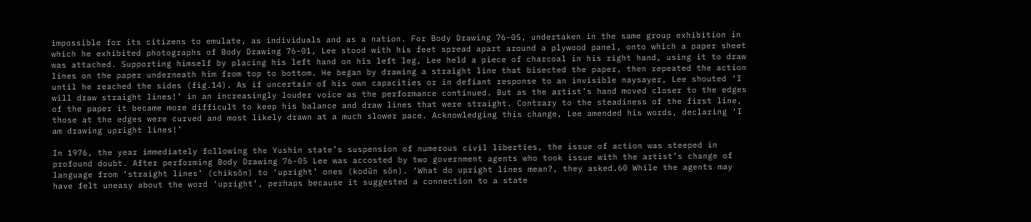impossible for its citizens to emulate, as individuals and as a nation. For Body Drawing 76-05, undertaken in the same group exhibition in which he exhibited photographs of Body Drawing 76-01, Lee stood with his feet spread apart around a plywood panel, onto which a paper sheet was attached. Supporting himself by placing his left hand on his left leg, Lee held a piece of charcoal in his right hand, using it to draw lines on the paper underneath him from top to bottom. He began by drawing a straight line that bisected the paper, then repeated the action until he reached the sides (fig.14). As if uncertain of his own capacities or in defiant response to an invisible naysayer, Lee shouted ‘I will draw straight lines!’ in an increasingly louder voice as the performance continued. But as the artist’s hand moved closer to the edges of the paper it became more difficult to keep his balance and draw lines that were straight. Contrary to the steadiness of the first line, those at the edges were curved and most likely drawn at a much slower pace. Acknowledging this change, Lee amended his words, declaring ‘I am drawing upright lines!’

In 1976, the year immediately following the Yushin state’s suspension of numerous civil liberties, the issue of action was steeped in profound doubt. After performing Body Drawing 76-05 Lee was accosted by two government agents who took issue with the artist’s change of language from ‘straight lines’ (chiksŏn) to ‘upright’ ones (kodŭn sŏn). ‘What do upright lines mean?, they asked.60 While the agents may have felt uneasy about the word ‘upright’, perhaps because it suggested a connection to a state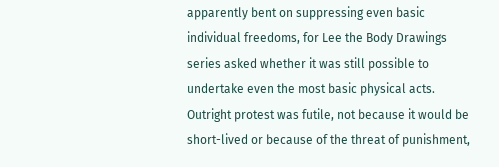apparently bent on suppressing even basic individual freedoms, for Lee the Body Drawings series asked whether it was still possible to undertake even the most basic physical acts. Outright protest was futile, not because it would be short-lived or because of the threat of punishment,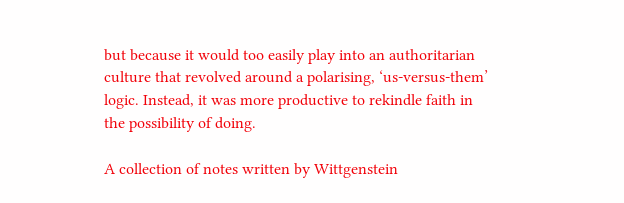but because it would too easily play into an authoritarian culture that revolved around a polarising, ‘us-versus-them’ logic. Instead, it was more productive to rekindle faith in the possibility of doing.

A collection of notes written by Wittgenstein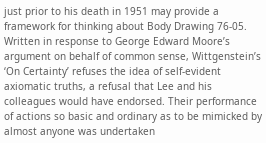just prior to his death in 1951 may provide a framework for thinking about Body Drawing 76-05. Written in response to George Edward Moore’s argument on behalf of common sense, Wittgenstein’s ‘On Certainty’ refuses the idea of self-evident axiomatic truths, a refusal that Lee and his colleagues would have endorsed. Their performance of actions so basic and ordinary as to be mimicked by almost anyone was undertaken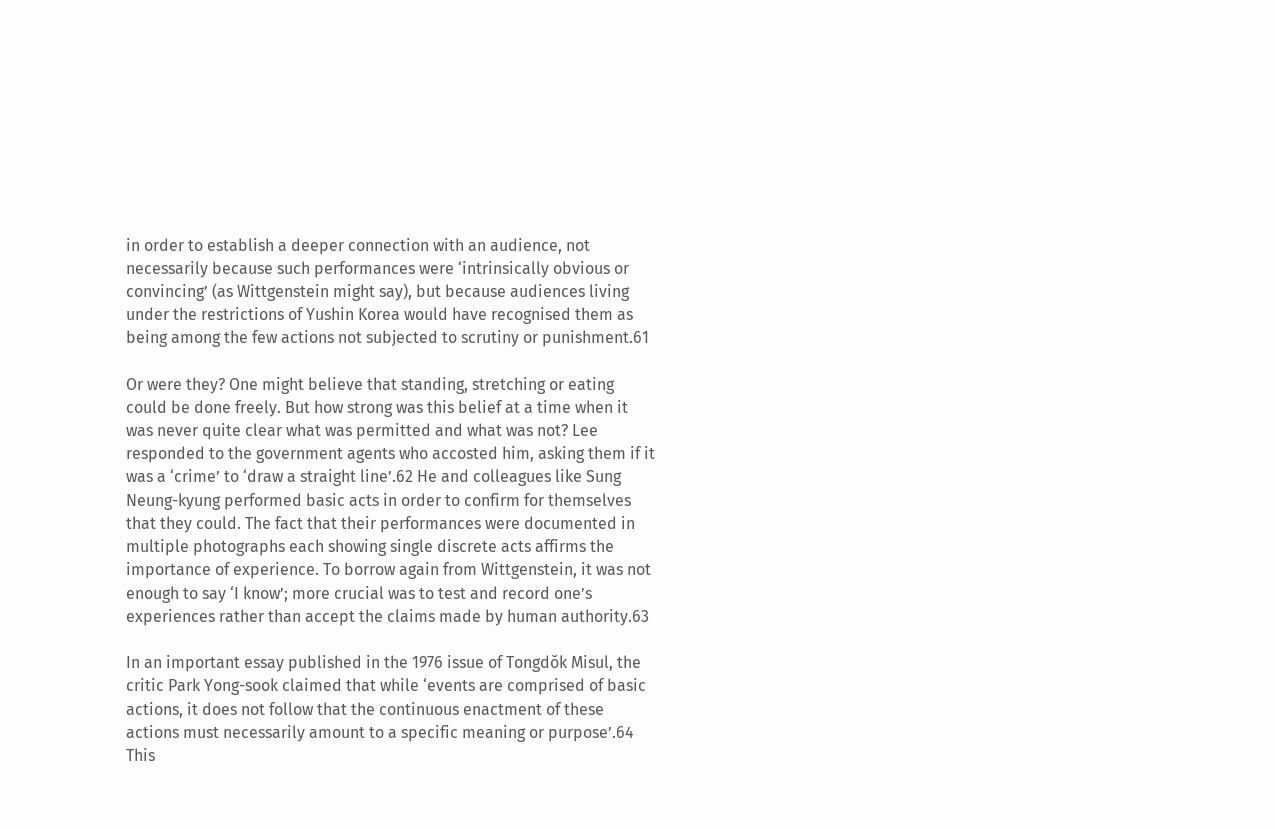in order to establish a deeper connection with an audience, not necessarily because such performances were ‘intrinsically obvious or convincing’ (as Wittgenstein might say), but because audiences living under the restrictions of Yushin Korea would have recognised them as being among the few actions not subjected to scrutiny or punishment.61

Or were they? One might believe that standing, stretching or eating could be done freely. But how strong was this belief at a time when it was never quite clear what was permitted and what was not? Lee responded to the government agents who accosted him, asking them if it was a ‘crime’ to ‘draw a straight line’.62 He and colleagues like Sung Neung-kyung performed basic acts in order to confirm for themselves that they could. The fact that their performances were documented in multiple photographs each showing single discrete acts affirms the importance of experience. To borrow again from Wittgenstein, it was not enough to say ‘I know’; more crucial was to test and record one’s experiences rather than accept the claims made by human authority.63

In an important essay published in the 1976 issue of Tongdŏk Misul, the critic Park Yong-sook claimed that while ‘events are comprised of basic actions, it does not follow that the continuous enactment of these actions must necessarily amount to a specific meaning or purpose’.64 This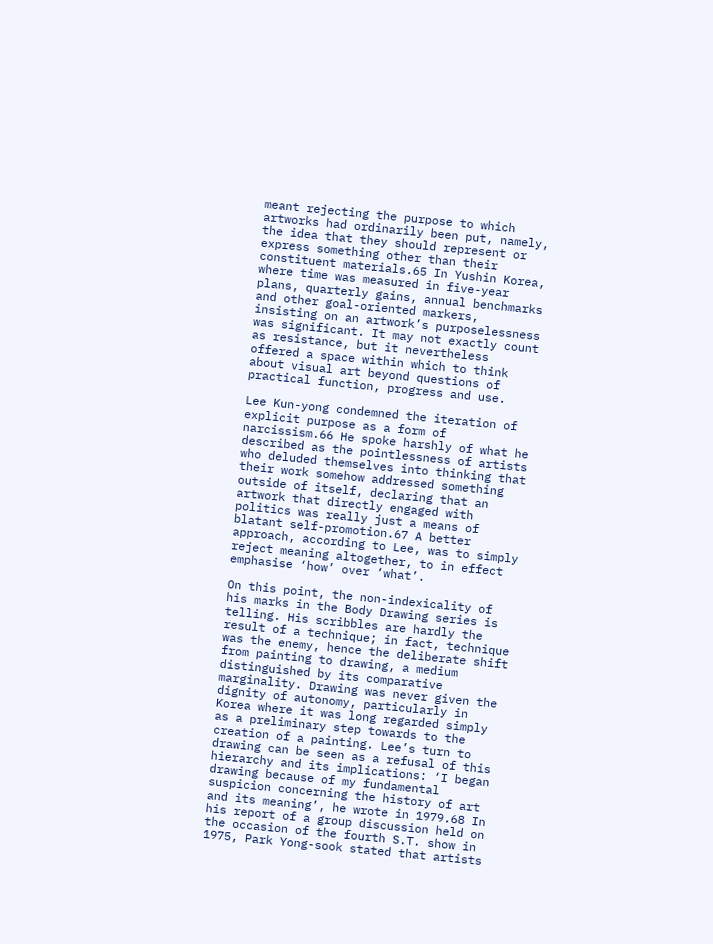meant rejecting the purpose to which artworks had ordinarily been put, namely, the idea that they should represent or express something other than their constituent materials.65 In Yushin Korea, where time was measured in five-year plans, quarterly gains, annual benchmarks and other goal-oriented markers, insisting on an artwork’s purposelessness was significant. It may not exactly count as resistance, but it nevertheless offered a space within which to think about visual art beyond questions of practical function, progress and use.

Lee Kun-yong condemned the iteration of explicit purpose as a form of narcissism.66 He spoke harshly of what he described as the pointlessness of artists who deluded themselves into thinking that their work somehow addressed something outside of itself, declaring that an artwork that directly engaged with politics was really just a means of blatant self-promotion.67 A better approach, according to Lee, was to simply reject meaning altogether, to in effect emphasise ‘how’ over ‘what’.

On this point, the non-indexicality of his marks in the Body Drawing series is telling. His scribbles are hardly the result of a technique; in fact, technique was the enemy, hence the deliberate shift from painting to drawing, a medium distinguished by its comparative marginality. Drawing was never given the dignity of autonomy, particularly in Korea where it was long regarded simply as a preliminary step towards to the creation of a painting. Lee’s turn to drawing can be seen as a refusal of this hierarchy and its implications: ‘I began drawing because of my fundamental suspicion concerning the history of art and its meaning’, he wrote in 1979.68 In his report of a group discussion held on the occasion of the fourth S.T. show in 1975, Park Yong-sook stated that artists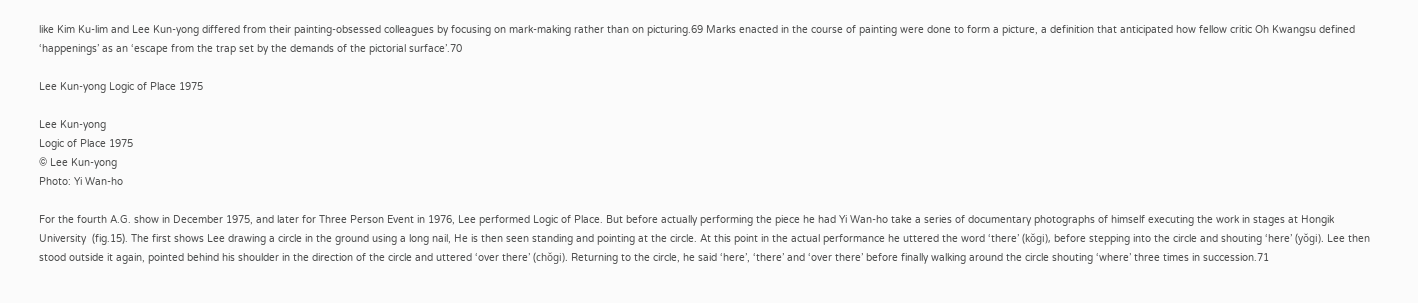like Kim Ku-lim and Lee Kun-yong differed from their painting-obsessed colleagues by focusing on mark-making rather than on picturing.69 Marks enacted in the course of painting were done to form a picture, a definition that anticipated how fellow critic Oh Kwangsu defined ‘happenings’ as an ‘escape from the trap set by the demands of the pictorial surface’.70

Lee Kun-yong Logic of Place 1975

Lee Kun-yong
Logic of Place 1975
© Lee Kun-yong
Photo: Yi Wan-ho

For the fourth A.G. show in December 1975, and later for Three Person Event in 1976, Lee performed Logic of Place. But before actually performing the piece he had Yi Wan-ho take a series of documentary photographs of himself executing the work in stages at Hongik University  (fig.15). The first shows Lee drawing a circle in the ground using a long nail, He is then seen standing and pointing at the circle. At this point in the actual performance he uttered the word ‘there’ (kŏgi), before stepping into the circle and shouting ‘here’ (yŏgi). Lee then stood outside it again, pointed behind his shoulder in the direction of the circle and uttered ‘over there’ (chŏgi). Returning to the circle, he said ‘here’, ‘there’ and ‘over there’ before finally walking around the circle shouting ‘where’ three times in succession.71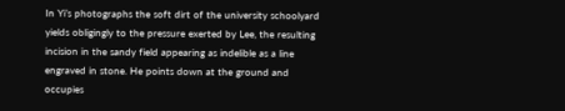In Yi’s photographs the soft dirt of the university schoolyard yields obligingly to the pressure exerted by Lee, the resulting incision in the sandy field appearing as indelible as a line engraved in stone. He points down at the ground and occupies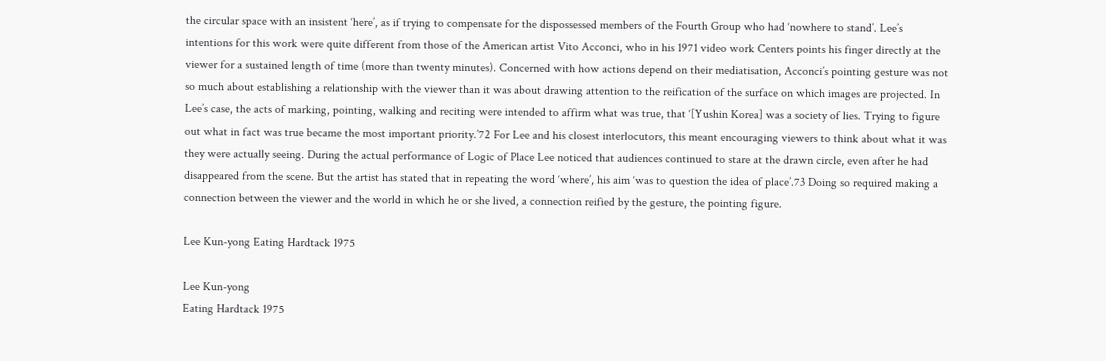the circular space with an insistent ‘here’, as if trying to compensate for the dispossessed members of the Fourth Group who had ‘nowhere to stand’. Lee’s intentions for this work were quite different from those of the American artist Vito Acconci, who in his 1971 video work Centers points his finger directly at the viewer for a sustained length of time (more than twenty minutes). Concerned with how actions depend on their mediatisation, Acconci’s pointing gesture was not so much about establishing a relationship with the viewer than it was about drawing attention to the reification of the surface on which images are projected. In Lee’s case, the acts of marking, pointing, walking and reciting were intended to affirm what was true, that ‘[Yushin Korea] was a society of lies. Trying to figure out what in fact was true became the most important priority.’72 For Lee and his closest interlocutors, this meant encouraging viewers to think about what it was they were actually seeing. During the actual performance of Logic of Place Lee noticed that audiences continued to stare at the drawn circle, even after he had disappeared from the scene. But the artist has stated that in repeating the word ‘where’, his aim ‘was to question the idea of place’.73 Doing so required making a connection between the viewer and the world in which he or she lived, a connection reified by the gesture, the pointing figure.

Lee Kun-yong Eating Hardtack 1975

Lee Kun-yong
Eating Hardtack 1975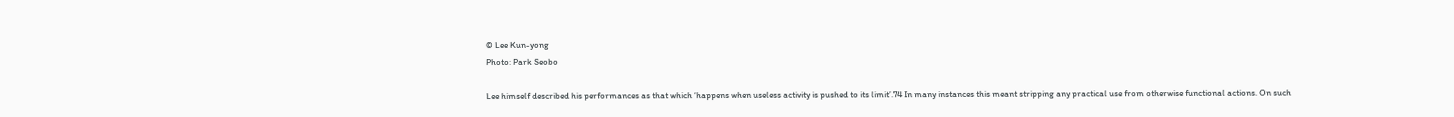© Lee Kun-yong
Photo: Park Seobo

Lee himself described his performances as that which ‘happens when useless activity is pushed to its limit’.74 In many instances this meant stripping any practical use from otherwise functional actions. On such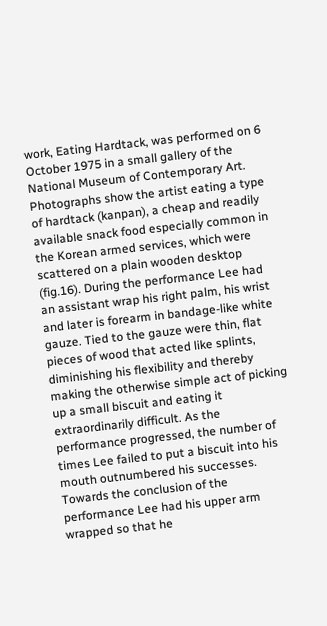work, Eating Hardtack, was performed on 6 October 1975 in a small gallery of the National Museum of Contemporary Art. Photographs show the artist eating a type of hardtack (kanpan), a cheap and readily available snack food especially common in the Korean armed services, which were scattered on a plain wooden desktop (fig.16). During the performance Lee had an assistant wrap his right palm, his wrist and later is forearm in bandage-like white gauze. Tied to the gauze were thin, flat pieces of wood that acted like splints, diminishing his flexibility and thereby making the otherwise simple act of picking up a small biscuit and eating it extraordinarily difficult. As the performance progressed, the number of times Lee failed to put a biscuit into his mouth outnumbered his successes. Towards the conclusion of the performance Lee had his upper arm wrapped so that he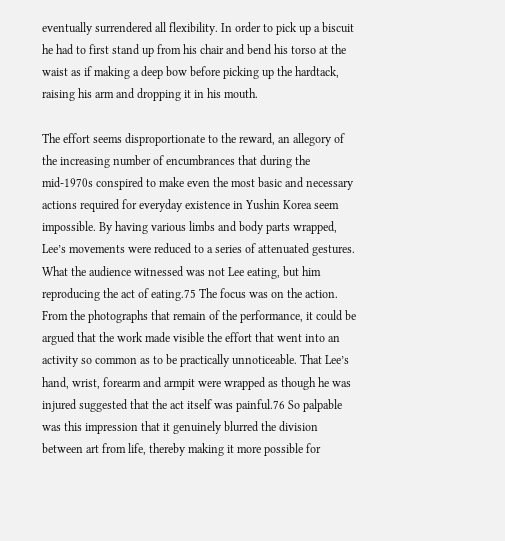eventually surrendered all flexibility. In order to pick up a biscuit he had to first stand up from his chair and bend his torso at the waist as if making a deep bow before picking up the hardtack, raising his arm and dropping it in his mouth.

The effort seems disproportionate to the reward, an allegory of the increasing number of encumbrances that during the mid-1970s conspired to make even the most basic and necessary actions required for everyday existence in Yushin Korea seem impossible. By having various limbs and body parts wrapped, Lee’s movements were reduced to a series of attenuated gestures. What the audience witnessed was not Lee eating, but him reproducing the act of eating.75 The focus was on the action. From the photographs that remain of the performance, it could be argued that the work made visible the effort that went into an activity so common as to be practically unnoticeable. That Lee’s hand, wrist, forearm and armpit were wrapped as though he was injured suggested that the act itself was painful.76 So palpable was this impression that it genuinely blurred the division between art from life, thereby making it more possible for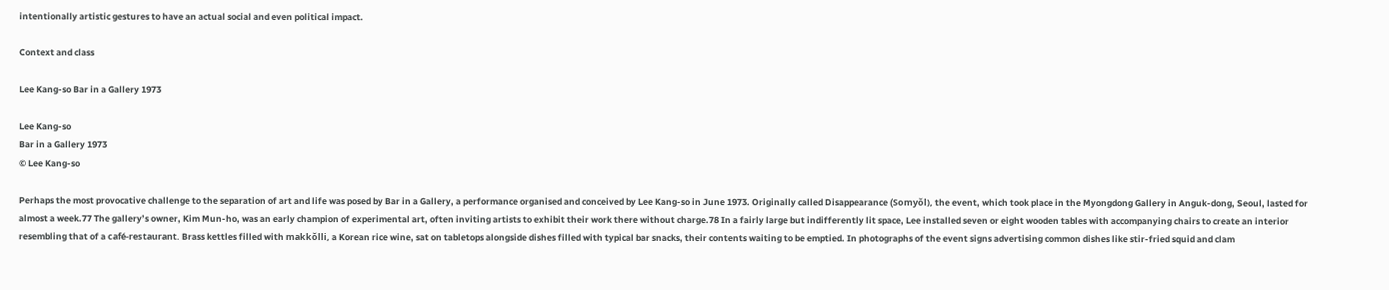intentionally artistic gestures to have an actual social and even political impact.

Context and class

Lee Kang-so Bar in a Gallery 1973

Lee Kang-so
Bar in a Gallery 1973
© Lee Kang-so

Perhaps the most provocative challenge to the separation of art and life was posed by Bar in a Gallery, a performance organised and conceived by Lee Kang-so in June 1973. Originally called Disappearance (Somyŏl), the event, which took place in the Myongdong Gallery in Anguk-dong, Seoul, lasted for almost a week.77 The gallery’s owner, Kim Mun-ho, was an early champion of experimental art, often inviting artists to exhibit their work there without charge.78 In a fairly large but indifferently lit space, Lee installed seven or eight wooden tables with accompanying chairs to create an interior resembling that of a café-restaurant. Brass kettles filled with makkŏlli, a Korean rice wine, sat on tabletops alongside dishes filled with typical bar snacks, their contents waiting to be emptied. In photographs of the event signs advertising common dishes like stir-fried squid and clam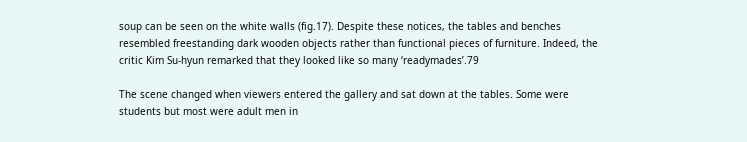soup can be seen on the white walls (fig.17). Despite these notices, the tables and benches resembled freestanding dark wooden objects rather than functional pieces of furniture. Indeed, the critic Kim Su-hyun remarked that they looked like so many ‘readymades’.79

The scene changed when viewers entered the gallery and sat down at the tables. Some were students but most were adult men in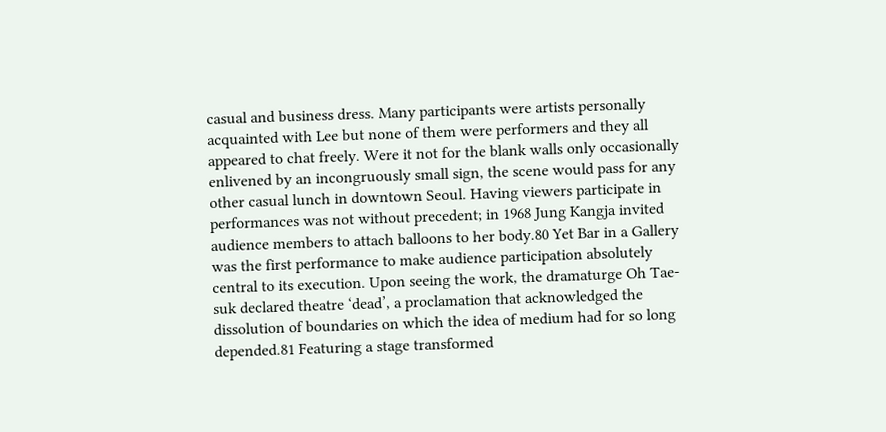casual and business dress. Many participants were artists personally acquainted with Lee but none of them were performers and they all appeared to chat freely. Were it not for the blank walls only occasionally enlivened by an incongruously small sign, the scene would pass for any other casual lunch in downtown Seoul. Having viewers participate in performances was not without precedent; in 1968 Jung Kangja invited audience members to attach balloons to her body.80 Yet Bar in a Gallery was the first performance to make audience participation absolutely central to its execution. Upon seeing the work, the dramaturge Oh Tae-suk declared theatre ‘dead’, a proclamation that acknowledged the dissolution of boundaries on which the idea of medium had for so long depended.81 Featuring a stage transformed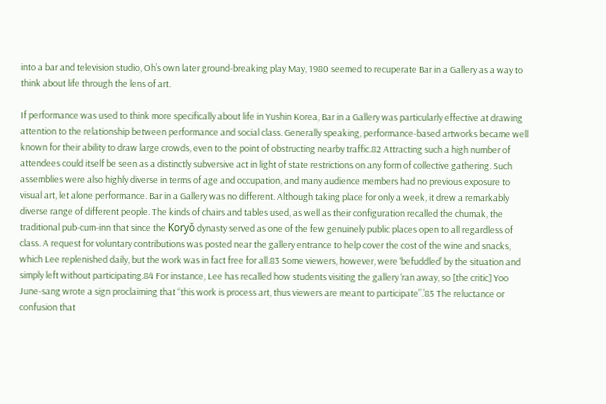into a bar and television studio, Oh’s own later ground-breaking play May, 1980 seemed to recuperate Bar in a Gallery as a way to think about life through the lens of art.

If performance was used to think more specifically about life in Yushin Korea, Bar in a Gallery was particularly effective at drawing attention to the relationship between performance and social class. Generally speaking, performance-based artworks became well known for their ability to draw large crowds, even to the point of obstructing nearby traffic.82 Attracting such a high number of attendees could itself be seen as a distinctly subversive act in light of state restrictions on any form of collective gathering. Such assemblies were also highly diverse in terms of age and occupation, and many audience members had no previous exposure to visual art, let alone performance. Bar in a Gallery was no different. Although taking place for only a week, it drew a remarkably diverse range of different people. The kinds of chairs and tables used, as well as their configuration recalled the chumak, the traditional pub-cum-inn that since the Koryŏ dynasty served as one of the few genuinely public places open to all regardless of class. A request for voluntary contributions was posted near the gallery entrance to help cover the cost of the wine and snacks, which Lee replenished daily, but the work was in fact free for all.83 Some viewers, however, were ‘befuddled’ by the situation and simply left without participating.84 For instance, Lee has recalled how students visiting the gallery ‘ran away, so [the critic] Yoo June-sang wrote a sign proclaiming that “this work is process art, thus viewers are meant to participate”.’85 The reluctance or confusion that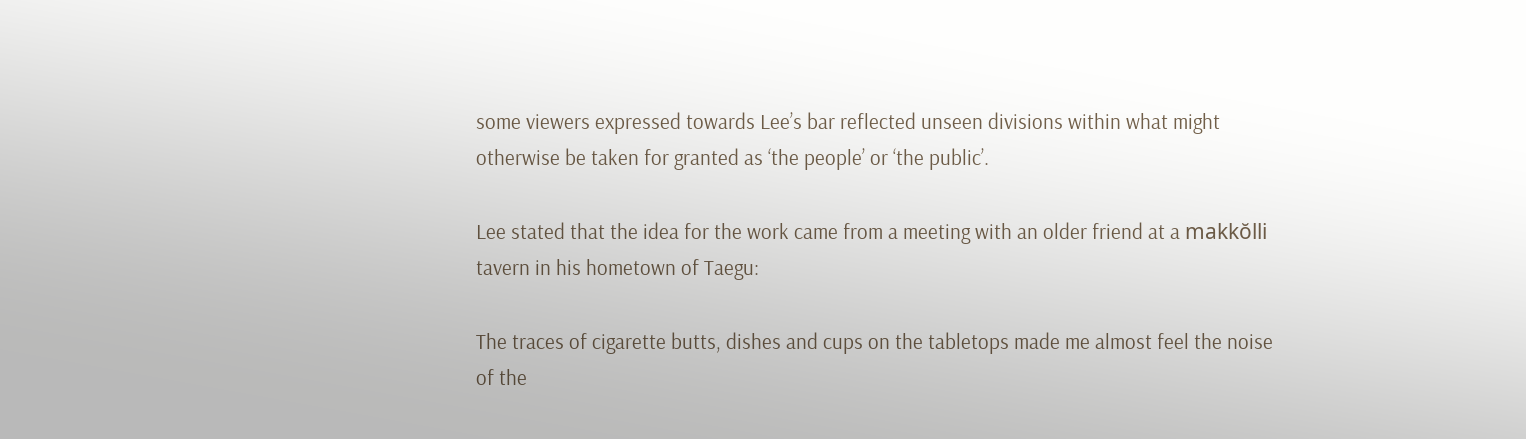some viewers expressed towards Lee’s bar reflected unseen divisions within what might otherwise be taken for granted as ‘the people’ or ‘the public’.

Lee stated that the idea for the work came from a meeting with an older friend at a makkŏlli tavern in his hometown of Taegu:

The traces of cigarette butts, dishes and cups on the tabletops made me almost feel the noise of the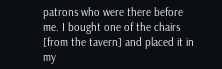patrons who were there before me. I bought one of the chairs [from the tavern] and placed it in my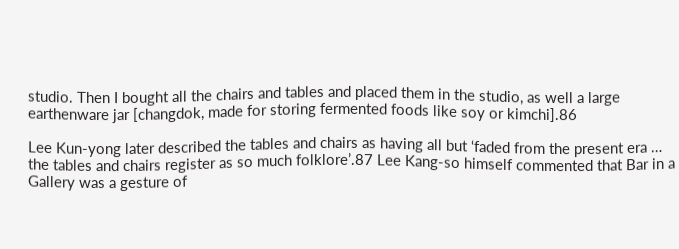studio. Then I bought all the chairs and tables and placed them in the studio, as well a large earthenware jar [changdok, made for storing fermented foods like soy or kimchi].86

Lee Kun-yong later described the tables and chairs as having all but ‘faded from the present era … the tables and chairs register as so much folklore’.87 Lee Kang-so himself commented that Bar in a Gallery was a gesture of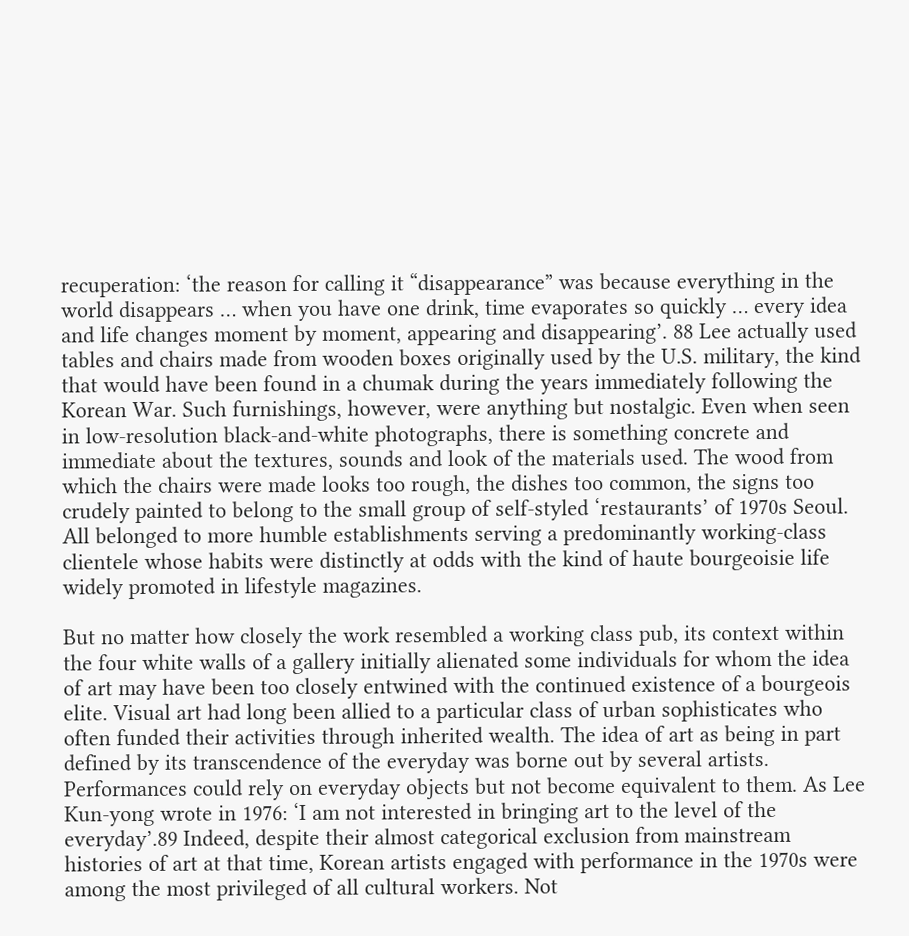recuperation: ‘the reason for calling it “disappearance” was because everything in the world disappears … when you have one drink, time evaporates so quickly … every idea and life changes moment by moment, appearing and disappearing’. 88 Lee actually used tables and chairs made from wooden boxes originally used by the U.S. military, the kind that would have been found in a chumak during the years immediately following the Korean War. Such furnishings, however, were anything but nostalgic. Even when seen in low-resolution black-and-white photographs, there is something concrete and immediate about the textures, sounds and look of the materials used. The wood from which the chairs were made looks too rough, the dishes too common, the signs too crudely painted to belong to the small group of self-styled ‘restaurants’ of 1970s Seoul. All belonged to more humble establishments serving a predominantly working-class clientele whose habits were distinctly at odds with the kind of haute bourgeoisie life widely promoted in lifestyle magazines.

But no matter how closely the work resembled a working class pub, its context within the four white walls of a gallery initially alienated some individuals for whom the idea of art may have been too closely entwined with the continued existence of a bourgeois elite. Visual art had long been allied to a particular class of urban sophisticates who often funded their activities through inherited wealth. The idea of art as being in part defined by its transcendence of the everyday was borne out by several artists. Performances could rely on everyday objects but not become equivalent to them. As Lee Kun-yong wrote in 1976: ‘I am not interested in bringing art to the level of the everyday’.89 Indeed, despite their almost categorical exclusion from mainstream histories of art at that time, Korean artists engaged with performance in the 1970s were among the most privileged of all cultural workers. Not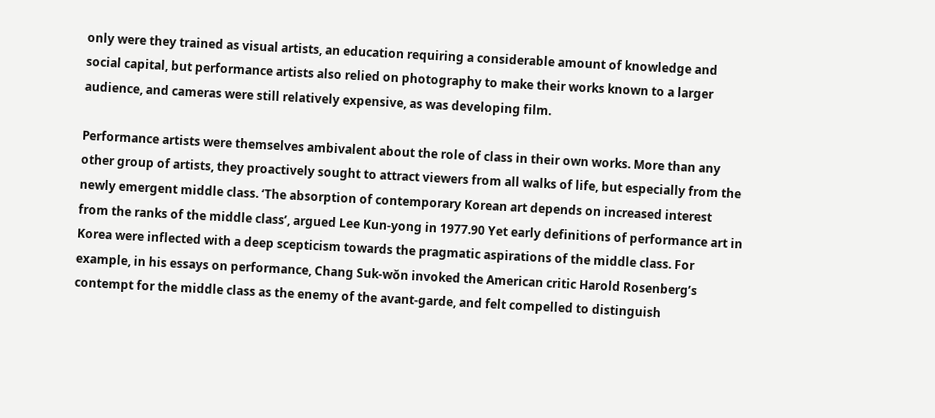only were they trained as visual artists, an education requiring a considerable amount of knowledge and social capital, but performance artists also relied on photography to make their works known to a larger audience, and cameras were still relatively expensive, as was developing film.

Performance artists were themselves ambivalent about the role of class in their own works. More than any other group of artists, they proactively sought to attract viewers from all walks of life, but especially from the newly emergent middle class. ‘The absorption of contemporary Korean art depends on increased interest from the ranks of the middle class’, argued Lee Kun-yong in 1977.90 Yet early definitions of performance art in Korea were inflected with a deep scepticism towards the pragmatic aspirations of the middle class. For example, in his essays on performance, Chang Suk-wŏn invoked the American critic Harold Rosenberg’s contempt for the middle class as the enemy of the avant-garde, and felt compelled to distinguish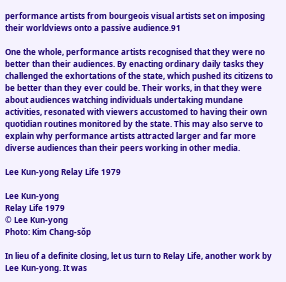performance artists from bourgeois visual artists set on imposing their worldviews onto a passive audience.91

One the whole, performance artists recognised that they were no better than their audiences. By enacting ordinary daily tasks they challenged the exhortations of the state, which pushed its citizens to be better than they ever could be. Their works, in that they were about audiences watching individuals undertaking mundane activities, resonated with viewers accustomed to having their own quotidian routines monitored by the state. This may also serve to explain why performance artists attracted larger and far more diverse audiences than their peers working in other media.

Lee Kun-yong Relay Life 1979

Lee Kun-yong
Relay Life 1979
© Lee Kun-yong
Photo: Kim Chang-sŏp

In lieu of a definite closing, let us turn to Relay Life, another work by Lee Kun-yong. It was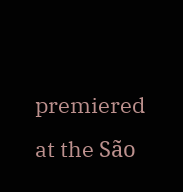premiered at the São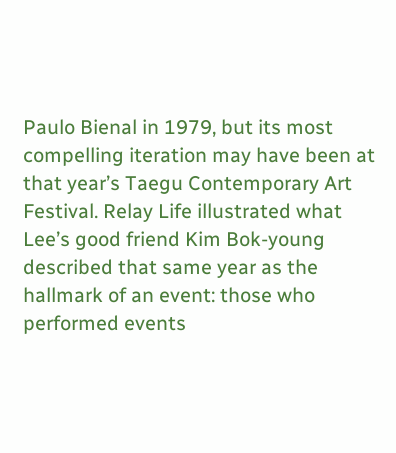Paulo Bienal in 1979, but its most compelling iteration may have been at that year’s Taegu Contemporary Art Festival. Relay Life illustrated what Lee’s good friend Kim Bok-young described that same year as the hallmark of an event: those who performed events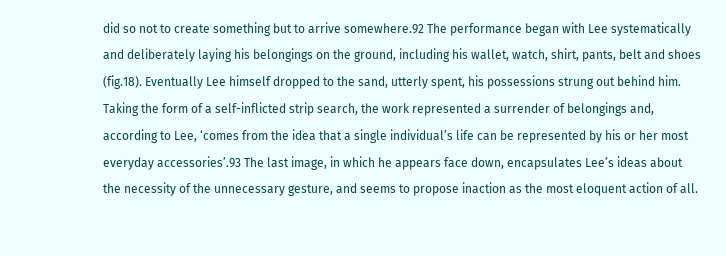did so not to create something but to arrive somewhere.92 The performance began with Lee systematically and deliberately laying his belongings on the ground, including his wallet, watch, shirt, pants, belt and shoes (fig.18). Eventually Lee himself dropped to the sand, utterly spent, his possessions strung out behind him. Taking the form of a self-inflicted strip search, the work represented a surrender of belongings and, according to Lee, ‘comes from the idea that a single individual’s life can be represented by his or her most everyday accessories’.93 The last image, in which he appears face down, encapsulates Lee’s ideas about the necessity of the unnecessary gesture, and seems to propose inaction as the most eloquent action of all.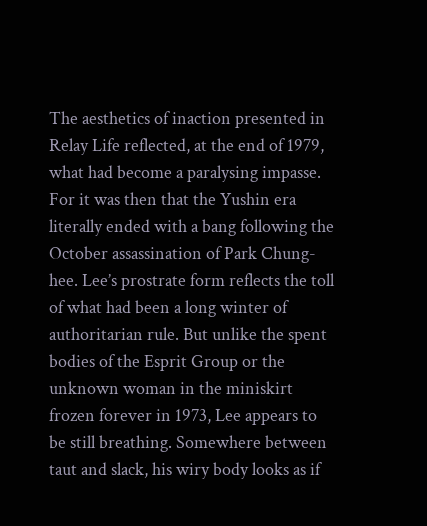The aesthetics of inaction presented in Relay Life reflected, at the end of 1979, what had become a paralysing impasse. For it was then that the Yushin era literally ended with a bang following the October assassination of Park Chung-hee. Lee’s prostrate form reflects the toll of what had been a long winter of authoritarian rule. But unlike the spent bodies of the Esprit Group or the unknown woman in the miniskirt frozen forever in 1973, Lee appears to be still breathing. Somewhere between taut and slack, his wiry body looks as if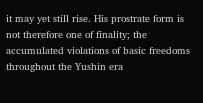it may yet still rise. His prostrate form is not therefore one of finality; the accumulated violations of basic freedoms throughout the Yushin era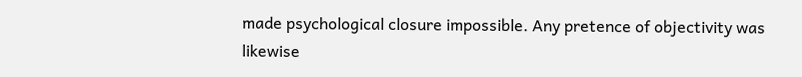made psychological closure impossible. Any pretence of objectivity was likewise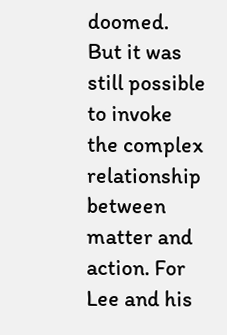doomed. But it was still possible to invoke the complex relationship between matter and action. For Lee and his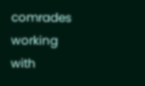comrades working with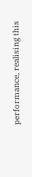performance, realising this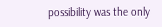possibility was the only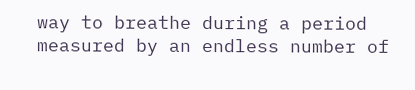way to breathe during a period measured by an endless number of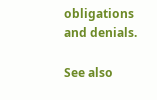obligations and denials.

See also